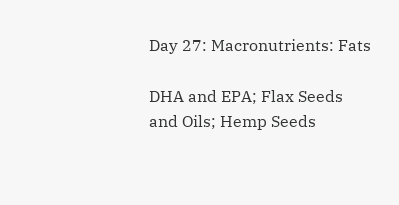Day 27: Macronutrients: Fats

DHA and EPA; Flax Seeds and Oils; Hemp Seeds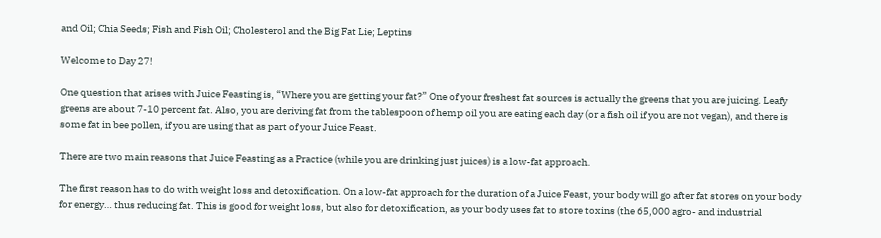and Oil; Chia Seeds; Fish and Fish Oil; Cholesterol and the Big Fat Lie; Leptins

Welcome to Day 27!

One question that arises with Juice Feasting is, “Where you are getting your fat?” One of your freshest fat sources is actually the greens that you are juicing. Leafy greens are about 7-10 percent fat. Also, you are deriving fat from the tablespoon of hemp oil you are eating each day (or a fish oil if you are not vegan), and there is some fat in bee pollen, if you are using that as part of your Juice Feast.

There are two main reasons that Juice Feasting as a Practice (while you are drinking just juices) is a low-fat approach.

The first reason has to do with weight loss and detoxification. On a low-fat approach for the duration of a Juice Feast, your body will go after fat stores on your body for energy… thus reducing fat. This is good for weight loss, but also for detoxification, as your body uses fat to store toxins (the 65,000 agro- and industrial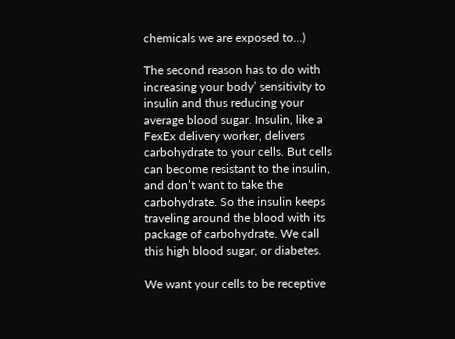chemicals we are exposed to…)

The second reason has to do with increasing your body’ sensitivity to insulin and thus reducing your average blood sugar. Insulin, like a FexEx delivery worker, delivers carbohydrate to your cells. But cells can become resistant to the insulin, and don’t want to take the carbohydrate. So the insulin keeps traveling around the blood with its package of carbohydrate. We call this high blood sugar, or diabetes.

We want your cells to be receptive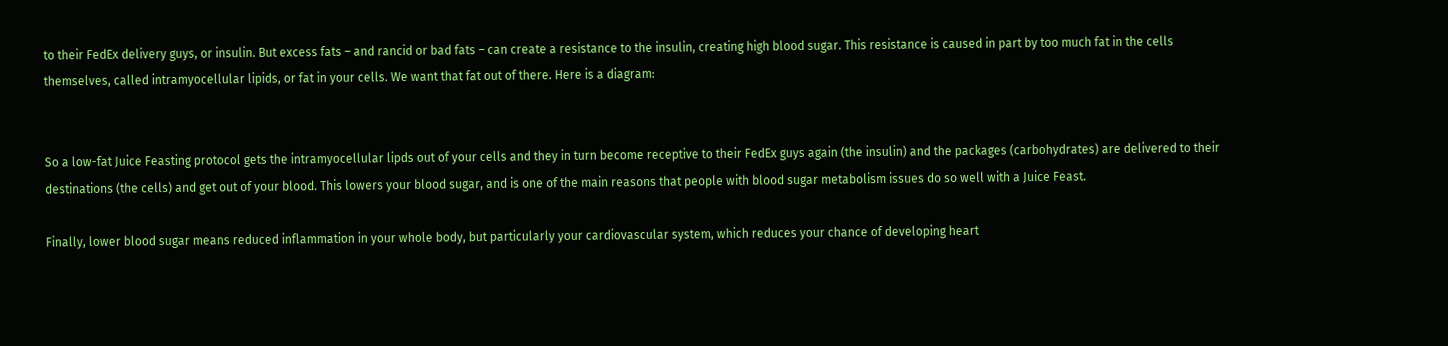to their FedEx delivery guys, or insulin. But excess fats – and rancid or bad fats – can create a resistance to the insulin, creating high blood sugar. This resistance is caused in part by too much fat in the cells themselves, called intramyocellular lipids, or fat in your cells. We want that fat out of there. Here is a diagram:


So a low-fat Juice Feasting protocol gets the intramyocellular lipds out of your cells and they in turn become receptive to their FedEx guys again (the insulin) and the packages (carbohydrates) are delivered to their destinations (the cells) and get out of your blood. This lowers your blood sugar, and is one of the main reasons that people with blood sugar metabolism issues do so well with a Juice Feast.

Finally, lower blood sugar means reduced inflammation in your whole body, but particularly your cardiovascular system, which reduces your chance of developing heart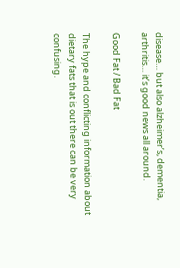disease… but also alzheimer’s, dementia, arthritis… it’s good news all around.

Good Fat / Bad Fat

The hype and conflicting information about dietary fats that is out there can be very confusing.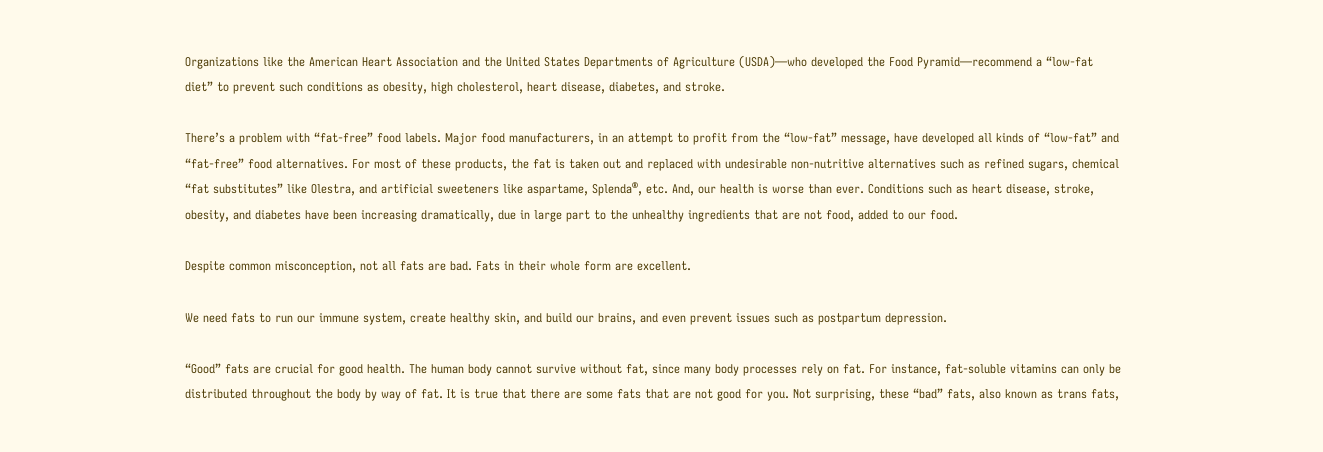Organizations like the American Heart Association and the United States Departments of Agriculture (USDA)—who developed the Food Pyramid—recommend a “low-fat diet” to prevent such conditions as obesity, high cholesterol, heart disease, diabetes, and stroke.

There’s a problem with “fat-free” food labels. Major food manufacturers, in an attempt to profit from the “low-fat” message, have developed all kinds of “low-fat” and “fat-free” food alternatives. For most of these products, the fat is taken out and replaced with undesirable non-nutritive alternatives such as refined sugars, chemical “fat substitutes” like Olestra, and artificial sweeteners like aspartame, Splenda®, etc. And, our health is worse than ever. Conditions such as heart disease, stroke, obesity, and diabetes have been increasing dramatically, due in large part to the unhealthy ingredients that are not food, added to our food.

Despite common misconception, not all fats are bad. Fats in their whole form are excellent.

We need fats to run our immune system, create healthy skin, and build our brains, and even prevent issues such as postpartum depression.

“Good” fats are crucial for good health. The human body cannot survive without fat, since many body processes rely on fat. For instance, fat-soluble vitamins can only be distributed throughout the body by way of fat. It is true that there are some fats that are not good for you. Not surprising, these “bad” fats, also known as trans fats,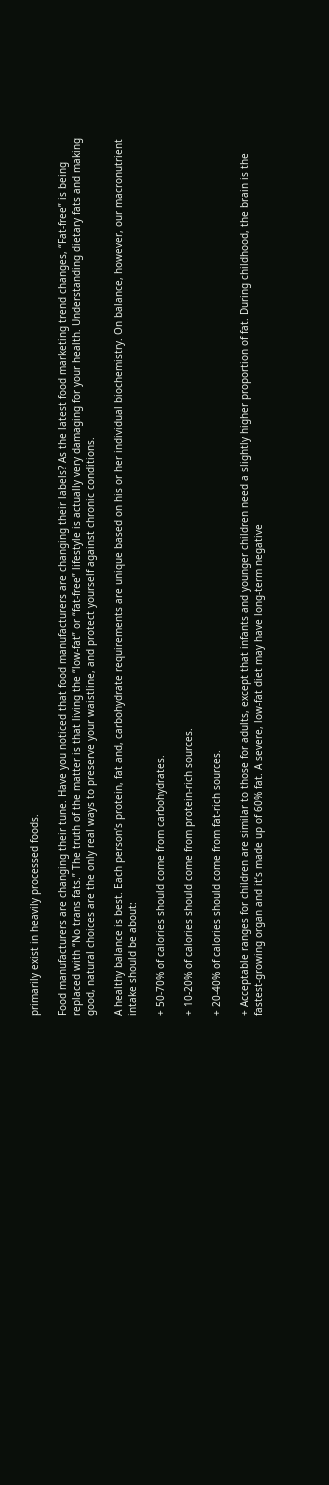primarily exist in heavily processed foods.

Food manufacturers are changing their tune. Have you noticed that food manufacturers are changing their labels? As the latest food marketing trend changes, “Fat-free” is being replaced with “No trans fats.” The truth of the matter is that living the “low-fat” or “fat-free” lifestyle is actually very damaging for your health. Understanding dietary fats and making good, natural choices are the only real ways to preserve your waistline, and protect yourself against chronic conditions.

A healthy balance is best. Each person’s protein, fat and, carbohydrate requirements are unique based on his or her individual biochemistry. On balance, however, our macronutrient intake should be about:

+ 50-70% of calories should come from carbohydrates.

+ 10-20% of calories should come from protein-rich sources.

+ 20-40% of calories should come from fat-rich sources.

+ Acceptable ranges for children are similar to those for adults, except that infants and younger children need a slightly higher proportion of fat. During childhood, the brain is the fastest-growing organ and it’s made up of 60% fat. A severe, low-fat diet may have long-term negative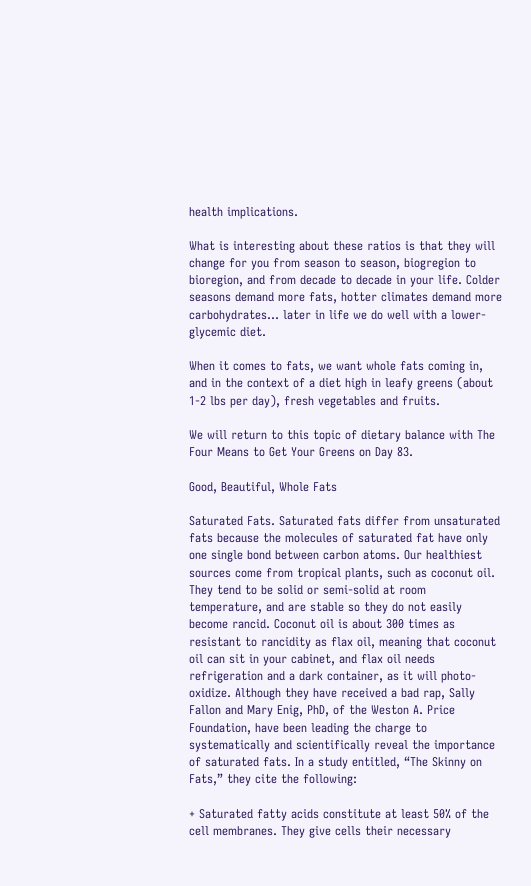health implications.

What is interesting about these ratios is that they will change for you from season to season, biogregion to bioregion, and from decade to decade in your life. Colder seasons demand more fats, hotter climates demand more carbohydrates… later in life we do well with a lower-glycemic diet.

When it comes to fats, we want whole fats coming in, and in the context of a diet high in leafy greens (about 1-2 lbs per day), fresh vegetables and fruits.

We will return to this topic of dietary balance with The Four Means to Get Your Greens on Day 83.

Good, Beautiful, Whole Fats

Saturated Fats. Saturated fats differ from unsaturated fats because the molecules of saturated fat have only one single bond between carbon atoms. Our healthiest sources come from tropical plants, such as coconut oil. They tend to be solid or semi-solid at room temperature, and are stable so they do not easily become rancid. Coconut oil is about 300 times as resistant to rancidity as flax oil, meaning that coconut oil can sit in your cabinet, and flax oil needs refrigeration and a dark container, as it will photo-oxidize. Although they have received a bad rap, Sally Fallon and Mary Enig, PhD, of the Weston A. Price Foundation, have been leading the charge to systematically and scientifically reveal the importance of saturated fats. In a study entitled, “The Skinny on Fats,” they cite the following:

+ Saturated fatty acids constitute at least 50% of the cell membranes. They give cells their necessary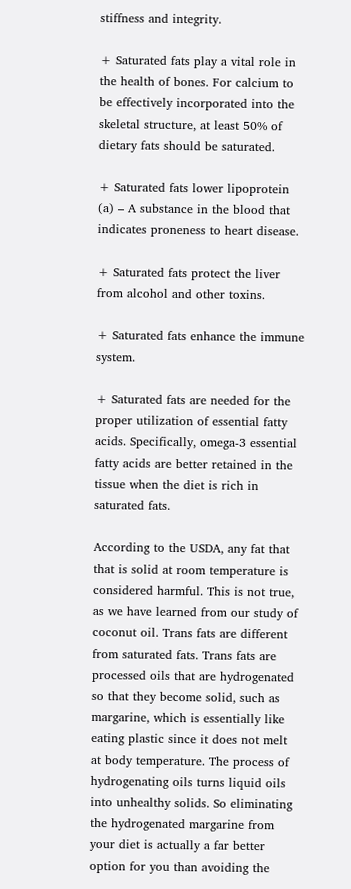stiffness and integrity.

+ Saturated fats play a vital role in the health of bones. For calcium to be effectively incorporated into the skeletal structure, at least 50% of dietary fats should be saturated.

+ Saturated fats lower lipoprotein (a) – A substance in the blood that indicates proneness to heart disease.

+ Saturated fats protect the liver from alcohol and other toxins.

+ Saturated fats enhance the immune system.

+ Saturated fats are needed for the proper utilization of essential fatty acids. Specifically, omega-3 essential fatty acids are better retained in the tissue when the diet is rich in saturated fats.

According to the USDA, any fat that that is solid at room temperature is considered harmful. This is not true, as we have learned from our study of coconut oil. Trans fats are different from saturated fats. Trans fats are processed oils that are hydrogenated so that they become solid, such as margarine, which is essentially like eating plastic since it does not melt at body temperature. The process of hydrogenating oils turns liquid oils into unhealthy solids. So eliminating the hydrogenated margarine from your diet is actually a far better option for you than avoiding the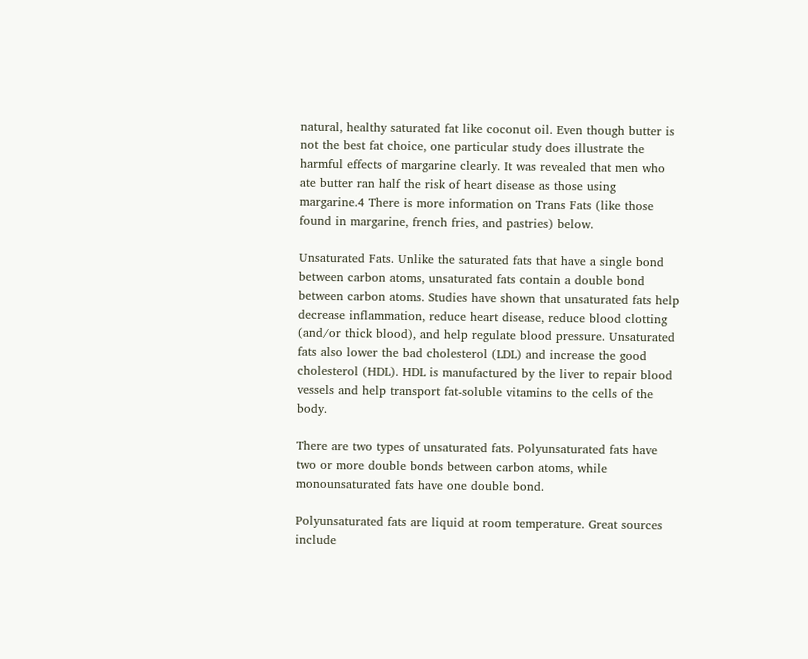natural, healthy saturated fat like coconut oil. Even though butter is not the best fat choice, one particular study does illustrate the harmful effects of margarine clearly. It was revealed that men who ate butter ran half the risk of heart disease as those using margarine.4 There is more information on Trans Fats (like those found in margarine, french fries, and pastries) below.

Unsaturated Fats. Unlike the saturated fats that have a single bond between carbon atoms, unsaturated fats contain a double bond between carbon atoms. Studies have shown that unsaturated fats help decrease inflammation, reduce heart disease, reduce blood clotting (and/or thick blood), and help regulate blood pressure. Unsaturated fats also lower the bad cholesterol (LDL) and increase the good cholesterol (HDL). HDL is manufactured by the liver to repair blood vessels and help transport fat-soluble vitamins to the cells of the body.

There are two types of unsaturated fats. Polyunsaturated fats have two or more double bonds between carbon atoms, while monounsaturated fats have one double bond.

Polyunsaturated fats are liquid at room temperature. Great sources include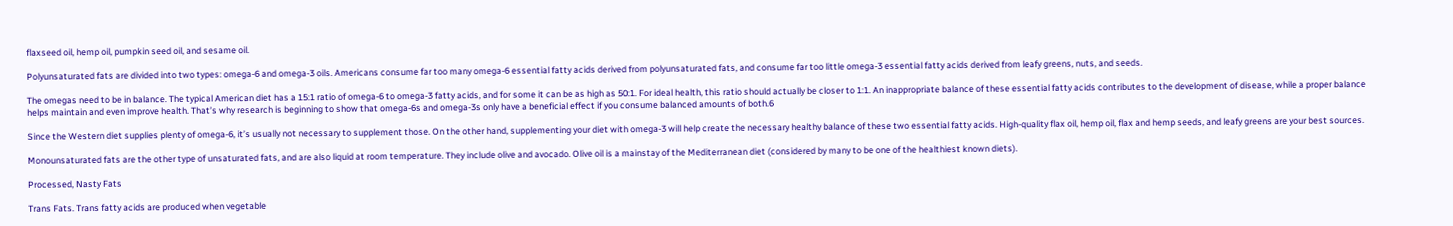flaxseed oil, hemp oil, pumpkin seed oil, and sesame oil.

Polyunsaturated fats are divided into two types: omega-6 and omega-3 oils. Americans consume far too many omega-6 essential fatty acids derived from polyunsaturated fats, and consume far too little omega-3 essential fatty acids derived from leafy greens, nuts, and seeds.

The omegas need to be in balance. The typical American diet has a 15:1 ratio of omega-6 to omega-3 fatty acids, and for some it can be as high as 50:1. For ideal health, this ratio should actually be closer to 1:1. An inappropriate balance of these essential fatty acids contributes to the development of disease, while a proper balance helps maintain and even improve health. That’s why research is beginning to show that omega-6s and omega-3s only have a beneficial effect if you consume balanced amounts of both.6

Since the Western diet supplies plenty of omega-6, it’s usually not necessary to supplement those. On the other hand, supplementing your diet with omega-3 will help create the necessary healthy balance of these two essential fatty acids. High-quality flax oil, hemp oil, flax and hemp seeds, and leafy greens are your best sources.

Monounsaturated fats are the other type of unsaturated fats, and are also liquid at room temperature. They include olive and avocado. Olive oil is a mainstay of the Mediterranean diet (considered by many to be one of the healthiest known diets).

Processed, Nasty Fats

Trans Fats. Trans fatty acids are produced when vegetable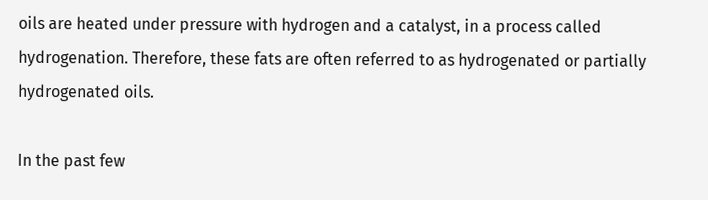oils are heated under pressure with hydrogen and a catalyst, in a process called hydrogenation. Therefore, these fats are often referred to as hydrogenated or partially hydrogenated oils.

In the past few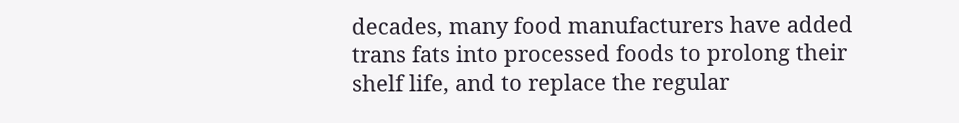decades, many food manufacturers have added trans fats into processed foods to prolong their shelf life, and to replace the regular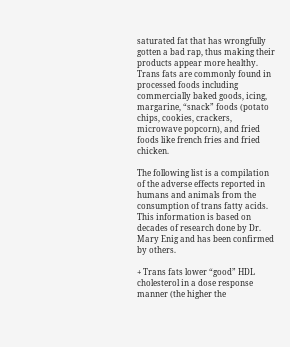saturated fat that has wrongfully gotten a bad rap, thus making their products appear more healthy. Trans fats are commonly found in processed foods including commercially baked goods, icing, margarine, “snack” foods (potato chips, cookies, crackers, microwave popcorn), and fried foods like french fries and fried chicken.

The following list is a compilation of the adverse effects reported in humans and animals from the consumption of trans fatty acids. This information is based on decades of research done by Dr. Mary Enig and has been confirmed by others.

+ Trans fats lower “good” HDL cholesterol in a dose response manner (the higher the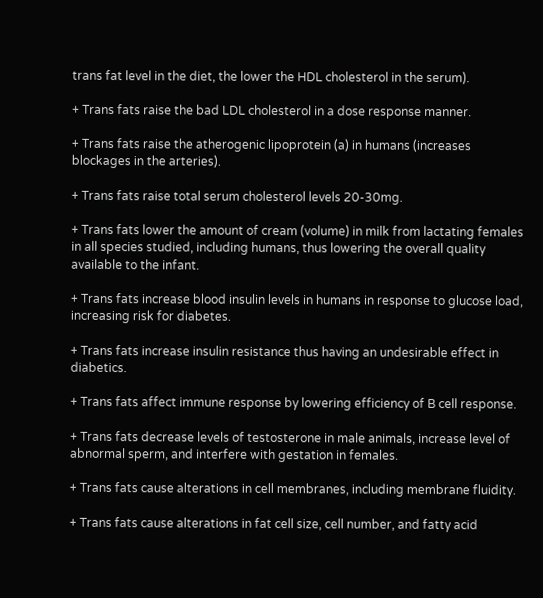trans fat level in the diet, the lower the HDL cholesterol in the serum).

+ Trans fats raise the bad LDL cholesterol in a dose response manner.

+ Trans fats raise the atherogenic lipoprotein (a) in humans (increases blockages in the arteries).

+ Trans fats raise total serum cholesterol levels 20-30mg.

+ Trans fats lower the amount of cream (volume) in milk from lactating females in all species studied, including humans, thus lowering the overall quality available to the infant.

+ Trans fats increase blood insulin levels in humans in response to glucose load, increasing risk for diabetes.

+ Trans fats increase insulin resistance thus having an undesirable effect in diabetics.

+ Trans fats affect immune response by lowering efficiency of B cell response.

+ Trans fats decrease levels of testosterone in male animals, increase level of abnormal sperm, and interfere with gestation in females.

+ Trans fats cause alterations in cell membranes, including membrane fluidity.

+ Trans fats cause alterations in fat cell size, cell number, and fatty acid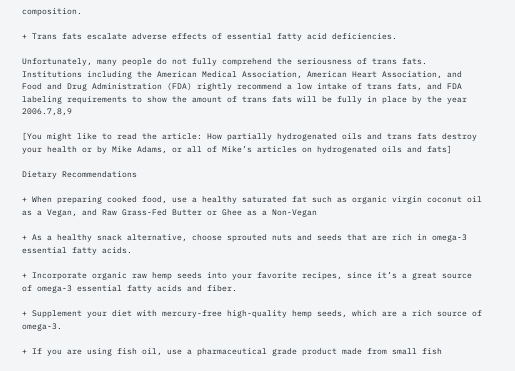composition.

+ Trans fats escalate adverse effects of essential fatty acid deficiencies.

Unfortunately, many people do not fully comprehend the seriousness of trans fats. Institutions including the American Medical Association, American Heart Association, and Food and Drug Administration (FDA) rightly recommend a low intake of trans fats, and FDA labeling requirements to show the amount of trans fats will be fully in place by the year 2006.7,8,9

[You might like to read the article: How partially hydrogenated oils and trans fats destroy your health or by Mike Adams, or all of Mike’s articles on hydrogenated oils and fats]

Dietary Recommendations

+ When preparing cooked food, use a healthy saturated fat such as organic virgin coconut oil as a Vegan, and Raw Grass-Fed Butter or Ghee as a Non-Vegan

+ As a healthy snack alternative, choose sprouted nuts and seeds that are rich in omega-3 essential fatty acids.

+ Incorporate organic raw hemp seeds into your favorite recipes, since it’s a great source of omega-3 essential fatty acids and fiber.

+ Supplement your diet with mercury-free high-quality hemp seeds, which are a rich source of omega-3.

+ If you are using fish oil, use a pharmaceutical grade product made from small fish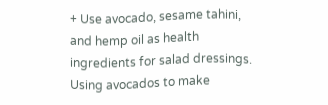+ Use avocado, sesame tahini, and hemp oil as health ingredients for salad dressings. Using avocados to make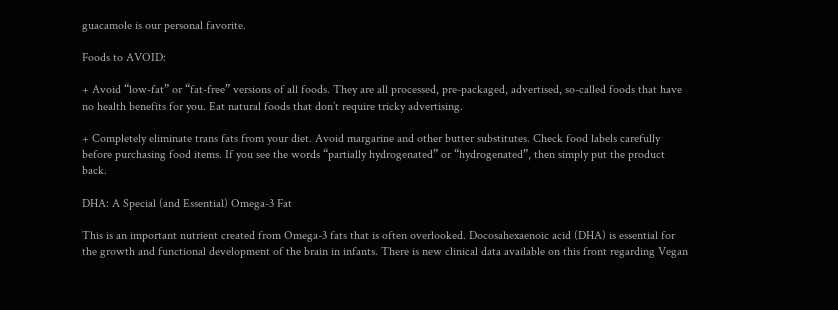guacamole is our personal favorite.

Foods to AVOID:

+ Avoid “low-fat” or “fat-free” versions of all foods. They are all processed, pre-packaged, advertised, so-called foods that have no health benefits for you. Eat natural foods that don’t require tricky advertising.

+ Completely eliminate trans fats from your diet. Avoid margarine and other butter substitutes. Check food labels carefully before purchasing food items. If you see the words “partially hydrogenated” or “hydrogenated”, then simply put the product back.

DHA: A Special (and Essential) Omega-3 Fat

This is an important nutrient created from Omega-3 fats that is often overlooked. Docosahexaenoic acid (DHA) is essential for the growth and functional development of the brain in infants. There is new clinical data available on this front regarding Vegan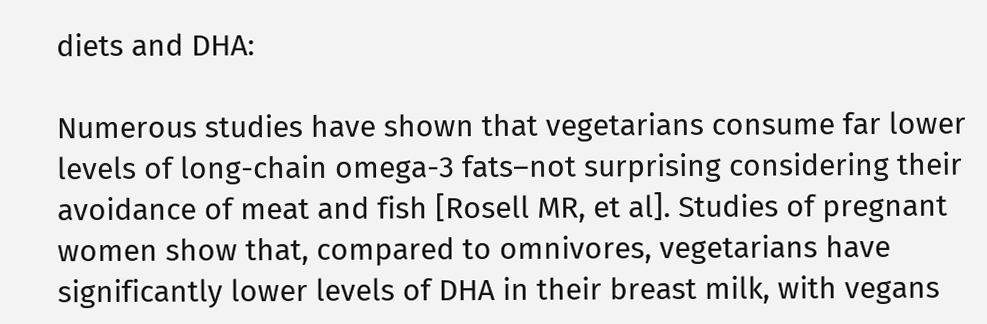diets and DHA:

Numerous studies have shown that vegetarians consume far lower levels of long-chain omega-3 fats–not surprising considering their avoidance of meat and fish [Rosell MR, et al]. Studies of pregnant women show that, compared to omnivores, vegetarians have significantly lower levels of DHA in their breast milk, with vegans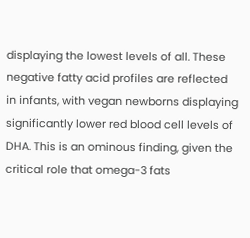displaying the lowest levels of all. These negative fatty acid profiles are reflected in infants, with vegan newborns displaying significantly lower red blood cell levels of DHA. This is an ominous finding, given the critical role that omega-3 fats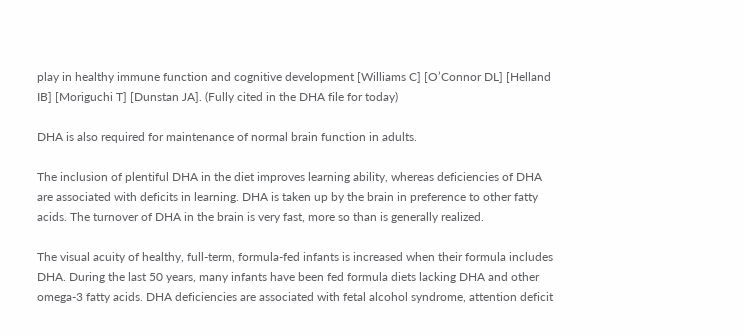play in healthy immune function and cognitive development [Williams C] [O’Connor DL] [Helland IB] [Moriguchi T] [Dunstan JA]. (Fully cited in the DHA file for today)

DHA is also required for maintenance of normal brain function in adults.

The inclusion of plentiful DHA in the diet improves learning ability, whereas deficiencies of DHA are associated with deficits in learning. DHA is taken up by the brain in preference to other fatty acids. The turnover of DHA in the brain is very fast, more so than is generally realized.

The visual acuity of healthy, full-term, formula-fed infants is increased when their formula includes DHA. During the last 50 years, many infants have been fed formula diets lacking DHA and other omega-3 fatty acids. DHA deficiencies are associated with fetal alcohol syndrome, attention deficit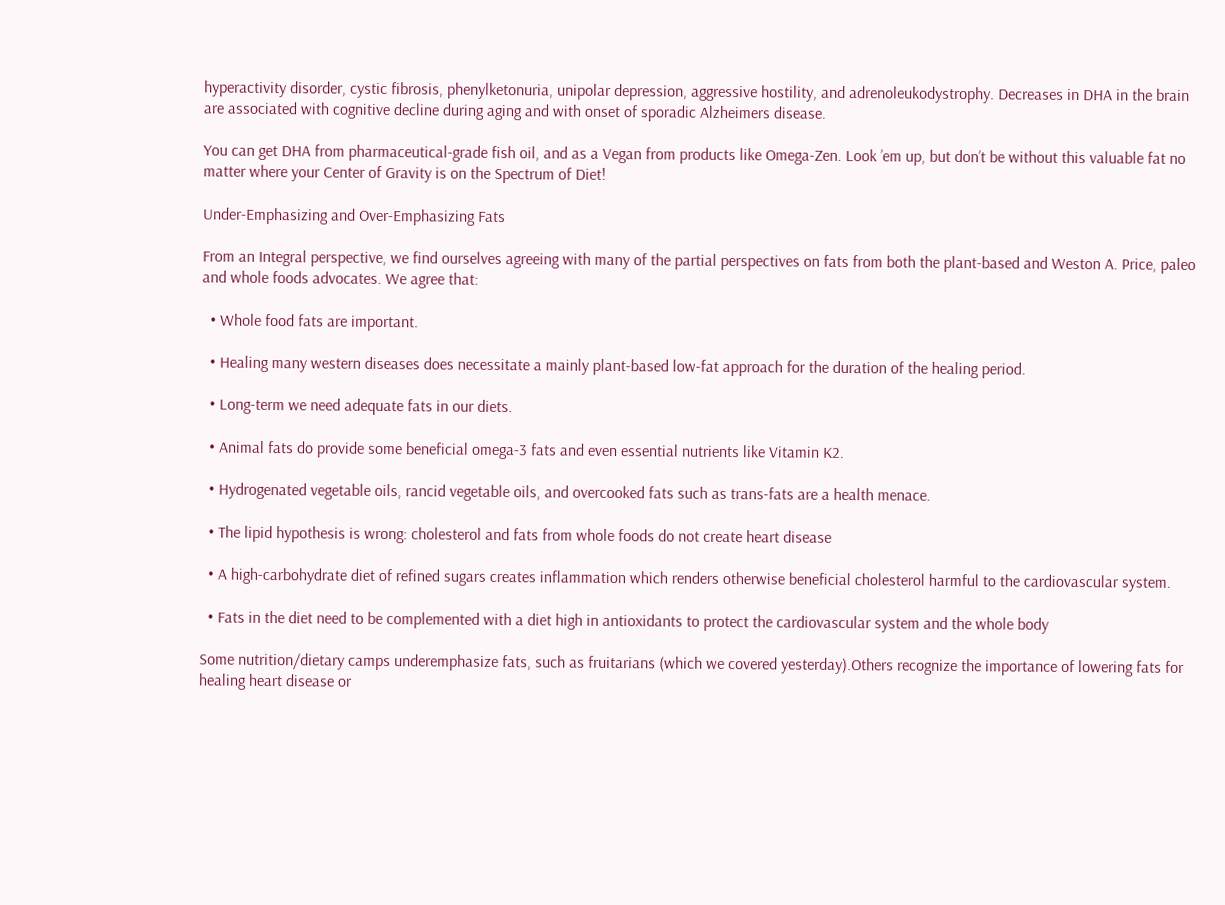hyperactivity disorder, cystic fibrosis, phenylketonuria, unipolar depression, aggressive hostility, and adrenoleukodystrophy. Decreases in DHA in the brain are associated with cognitive decline during aging and with onset of sporadic Alzheimers disease.

You can get DHA from pharmaceutical-grade fish oil, and as a Vegan from products like Omega-Zen. Look ’em up, but don’t be without this valuable fat no matter where your Center of Gravity is on the Spectrum of Diet!

Under-Emphasizing and Over-Emphasizing Fats

From an Integral perspective, we find ourselves agreeing with many of the partial perspectives on fats from both the plant-based and Weston A. Price, paleo and whole foods advocates. We agree that:

  • Whole food fats are important.

  • Healing many western diseases does necessitate a mainly plant-based low-fat approach for the duration of the healing period.

  • Long-term we need adequate fats in our diets.

  • Animal fats do provide some beneficial omega-3 fats and even essential nutrients like Vitamin K2.

  • Hydrogenated vegetable oils, rancid vegetable oils, and overcooked fats such as trans-fats are a health menace.

  • The lipid hypothesis is wrong: cholesterol and fats from whole foods do not create heart disease

  • A high-carbohydrate diet of refined sugars creates inflammation which renders otherwise beneficial cholesterol harmful to the cardiovascular system.

  • Fats in the diet need to be complemented with a diet high in antioxidants to protect the cardiovascular system and the whole body

Some nutrition/dietary camps underemphasize fats, such as fruitarians (which we covered yesterday).Others recognize the importance of lowering fats for healing heart disease or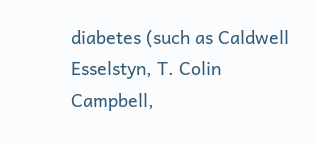diabetes (such as Caldwell Esselstyn, T. Colin Campbell,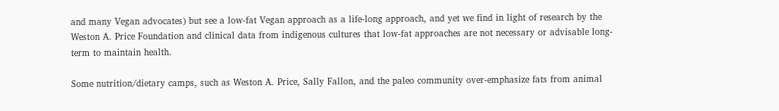and many Vegan advocates) but see a low-fat Vegan approach as a life-long approach, and yet we find in light of research by the Weston A. Price Foundation and clinical data from indigenous cultures that low-fat approaches are not necessary or advisable long-term to maintain health.

Some nutrition/dietary camps, such as Weston A. Price, Sally Fallon, and the paleo community over-emphasize fats from animal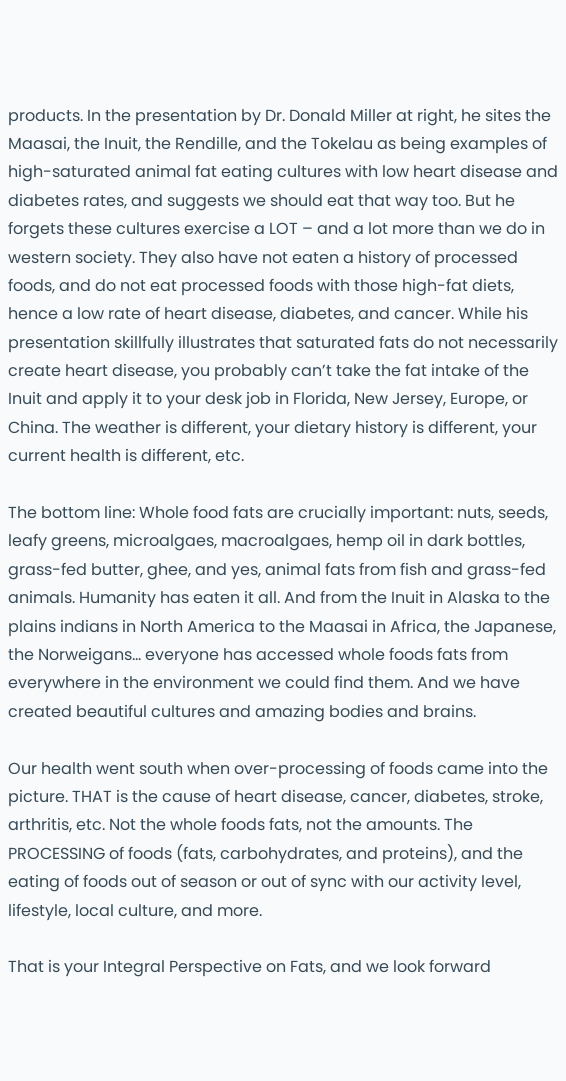products. In the presentation by Dr. Donald Miller at right, he sites the Maasai, the Inuit, the Rendille, and the Tokelau as being examples of high-saturated animal fat eating cultures with low heart disease and diabetes rates, and suggests we should eat that way too. But he forgets these cultures exercise a LOT – and a lot more than we do in western society. They also have not eaten a history of processed foods, and do not eat processed foods with those high-fat diets, hence a low rate of heart disease, diabetes, and cancer. While his presentation skillfully illustrates that saturated fats do not necessarily create heart disease, you probably can’t take the fat intake of the Inuit and apply it to your desk job in Florida, New Jersey, Europe, or China. The weather is different, your dietary history is different, your current health is different, etc.

The bottom line: Whole food fats are crucially important: nuts, seeds, leafy greens, microalgaes, macroalgaes, hemp oil in dark bottles, grass-fed butter, ghee, and yes, animal fats from fish and grass-fed animals. Humanity has eaten it all. And from the Inuit in Alaska to the plains indians in North America to the Maasai in Africa, the Japanese, the Norweigans… everyone has accessed whole foods fats from everywhere in the environment we could find them. And we have created beautiful cultures and amazing bodies and brains.

Our health went south when over-processing of foods came into the picture. THAT is the cause of heart disease, cancer, diabetes, stroke, arthritis, etc. Not the whole foods fats, not the amounts. The PROCESSING of foods (fats, carbohydrates, and proteins), and the eating of foods out of season or out of sync with our activity level, lifestyle, local culture, and more.

That is your Integral Perspective on Fats, and we look forward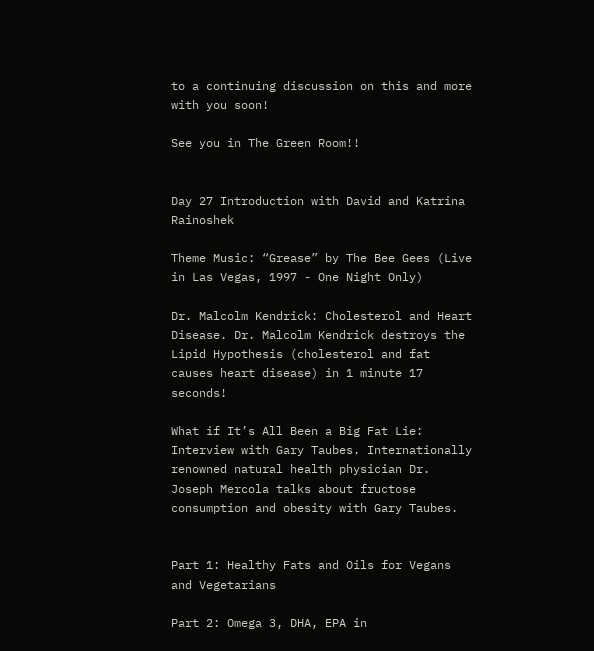to a continuing discussion on this and more with you soon!

See you in The Green Room!!


Day 27 Introduction with David and Katrina Rainoshek

Theme Music: “Grease” by The Bee Gees (Live in Las Vegas, 1997 - One Night Only)

Dr. Malcolm Kendrick: Cholesterol and Heart Disease. Dr. Malcolm Kendrick destroys the Lipid Hypothesis (cholesterol and fat causes heart disease) in 1 minute 17 seconds!

What if It’s All Been a Big Fat Lie: Interview with Gary Taubes. Internationally renowned natural health physician Dr. Joseph Mercola talks about fructose consumption and obesity with Gary Taubes.


Part 1: Healthy Fats and Oils for Vegans and Vegetarians

Part 2: Omega 3, DHA, EPA in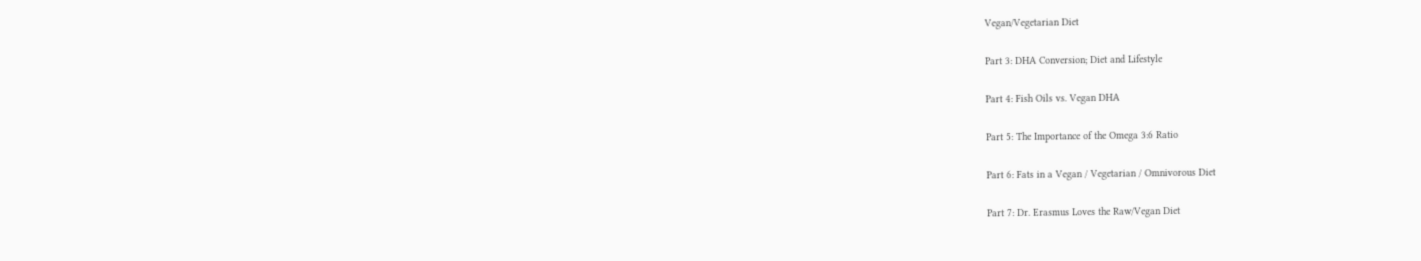Vegan/Vegetarian Diet

Part 3: DHA Conversion; Diet and Lifestyle

Part 4: Fish Oils vs. Vegan DHA

Part 5: The Importance of the Omega 3:6 Ratio

Part 6: Fats in a Vegan / Vegetarian / Omnivorous Diet

Part 7: Dr. Erasmus Loves the Raw/Vegan Diet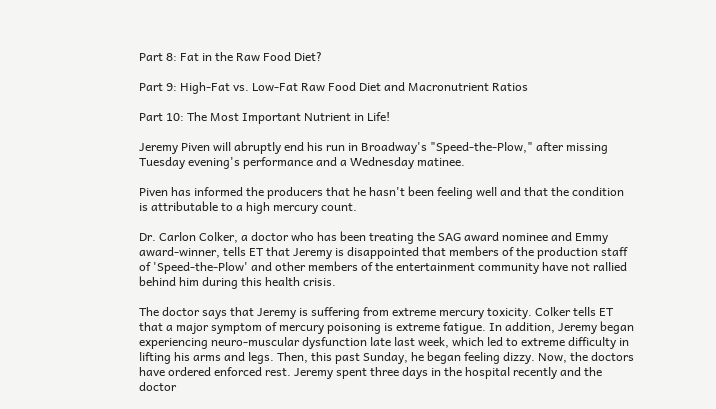Part 8: Fat in the Raw Food Diet?

Part 9: High-Fat vs. Low-Fat Raw Food Diet and Macronutrient Ratios

Part 10: The Most Important Nutrient in Life!

Jeremy Piven will abruptly end his run in Broadway's "Speed-the-Plow," after missing Tuesday evening's performance and a Wednesday matinee.

Piven has informed the producers that he hasn't been feeling well and that the condition is attributable to a high mercury count.

Dr. Carlon Colker, a doctor who has been treating the SAG award nominee and Emmy award-winner, tells ET that Jeremy is disappointed that members of the production staff of 'Speed-the-Plow' and other members of the entertainment community have not rallied behind him during this health crisis.

The doctor says that Jeremy is suffering from extreme mercury toxicity. Colker tells ET that a major symptom of mercury poisoning is extreme fatigue. In addition, Jeremy began experiencing neuro-muscular dysfunction late last week, which led to extreme difficulty in lifting his arms and legs. Then, this past Sunday, he began feeling dizzy. Now, the doctors have ordered enforced rest. Jeremy spent three days in the hospital recently and the doctor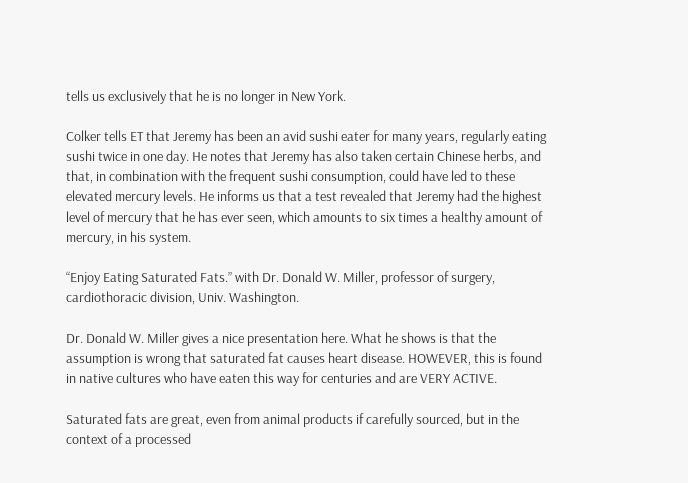tells us exclusively that he is no longer in New York.

Colker tells ET that Jeremy has been an avid sushi eater for many years, regularly eating sushi twice in one day. He notes that Jeremy has also taken certain Chinese herbs, and that, in combination with the frequent sushi consumption, could have led to these elevated mercury levels. He informs us that a test revealed that Jeremy had the highest level of mercury that he has ever seen, which amounts to six times a healthy amount of mercury, in his system.

“Enjoy Eating Saturated Fats.” with Dr. Donald W. Miller, professor of surgery, cardiothoracic division, Univ. Washington.

Dr. Donald W. Miller gives a nice presentation here. What he shows is that the assumption is wrong that saturated fat causes heart disease. HOWEVER, this is found in native cultures who have eaten this way for centuries and are VERY ACTIVE.

Saturated fats are great, even from animal products if carefully sourced, but in the context of a processed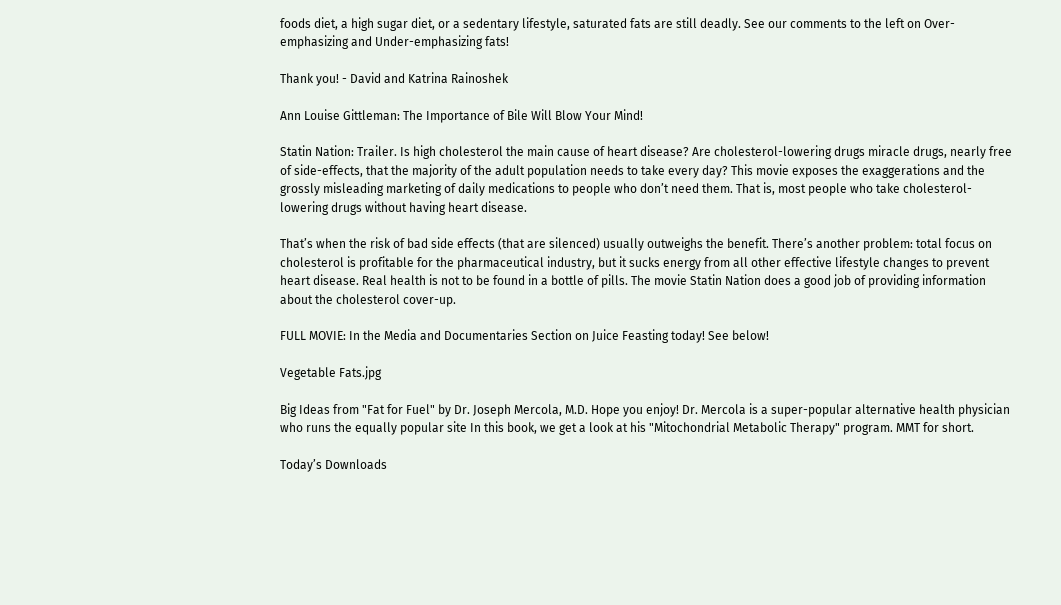foods diet, a high sugar diet, or a sedentary lifestyle, saturated fats are still deadly. See our comments to the left on Over-emphasizing and Under-emphasizing fats!

Thank you! - David and Katrina Rainoshek

Ann Louise Gittleman: The Importance of Bile Will Blow Your Mind!

Statin Nation: Trailer. Is high cholesterol the main cause of heart disease? Are cholesterol-lowering drugs miracle drugs, nearly free of side-effects, that the majority of the adult population needs to take every day? This movie exposes the exaggerations and the grossly misleading marketing of daily medications to people who don’t need them. That is, most people who take cholesterol-lowering drugs without having heart disease.

That’s when the risk of bad side effects (that are silenced) usually outweighs the benefit. There’s another problem: total focus on cholesterol is profitable for the pharmaceutical industry, but it sucks energy from all other effective lifestyle changes to prevent heart disease. Real health is not to be found in a bottle of pills. The movie Statin Nation does a good job of providing information about the cholesterol cover-up.

FULL MOVIE: In the Media and Documentaries Section on Juice Feasting today! See below!

Vegetable Fats.jpg

Big Ideas from "Fat for Fuel" by Dr. Joseph Mercola, M.D. Hope you enjoy! Dr. Mercola is a super-popular alternative health physician who runs the equally popular site In this book, we get a look at his "Mitochondrial Metabolic Therapy" program. MMT for short.

Today’s Downloads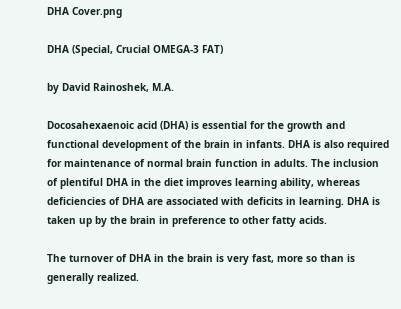DHA Cover.png

DHA (Special, Crucial OMEGA-3 FAT)

by David Rainoshek, M.A.

Docosahexaenoic acid (DHA) is essential for the growth and functional development of the brain in infants. DHA is also required for maintenance of normal brain function in adults. The inclusion of plentiful DHA in the diet improves learning ability, whereas deficiencies of DHA are associated with deficits in learning. DHA is taken up by the brain in preference to other fatty acids.

The turnover of DHA in the brain is very fast, more so than is generally realized.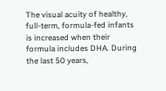The visual acuity of healthy, full-term, formula-fed infants is increased when their formula includes DHA. During the last 50 years,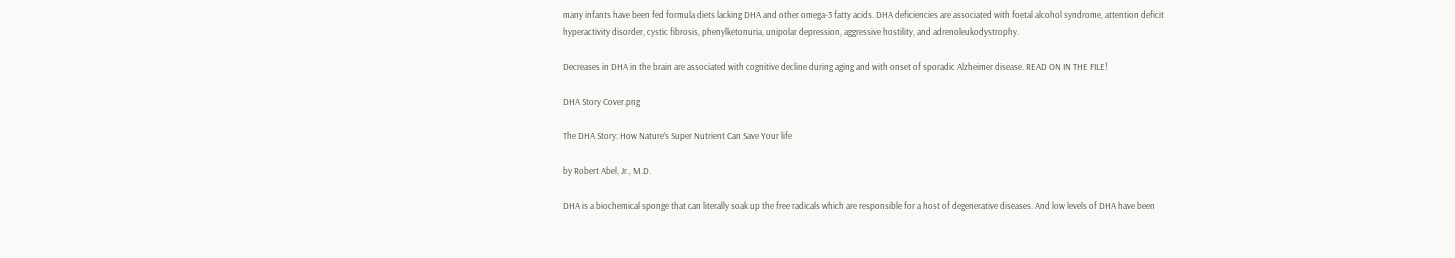many infants have been fed formula diets lacking DHA and other omega-3 fatty acids. DHA deficiencies are associated with foetal alcohol syndrome, attention deficit hyperactivity disorder, cystic fibrosis, phenylketonuria, unipolar depression, aggressive hostility, and adrenoleukodystrophy.

Decreases in DHA in the brain are associated with cognitive decline during aging and with onset of sporadic Alzheimer disease. READ ON IN THE FILE!

DHA Story Cover.png

The DHA Story: How Nature’s Super Nutrient Can Save Your life

by Robert Abel, Jr., M.D.

DHA is a biochemical sponge that can literally soak up the free radicals which are responsible for a host of degenerative diseases. And low levels of DHA have been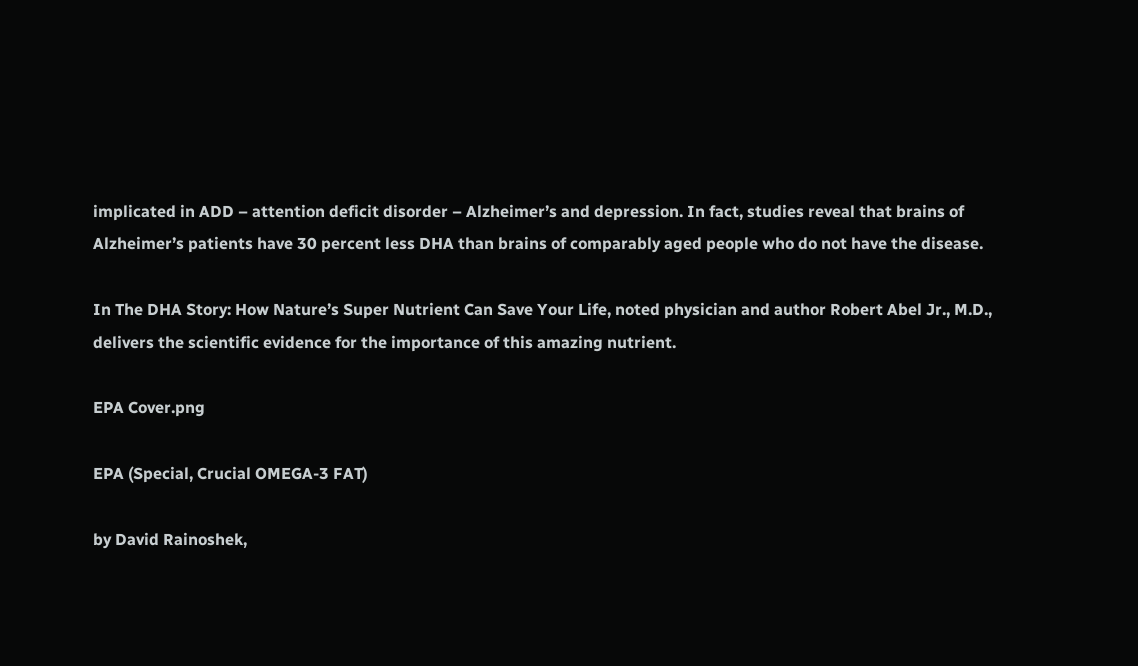implicated in ADD – attention deficit disorder – Alzheimer’s and depression. In fact, studies reveal that brains of Alzheimer’s patients have 30 percent less DHA than brains of comparably aged people who do not have the disease.

In The DHA Story: How Nature’s Super Nutrient Can Save Your Life, noted physician and author Robert Abel Jr., M.D., delivers the scientific evidence for the importance of this amazing nutrient.

EPA Cover.png

EPA (Special, Crucial OMEGA-3 FAT)

by David Rainoshek,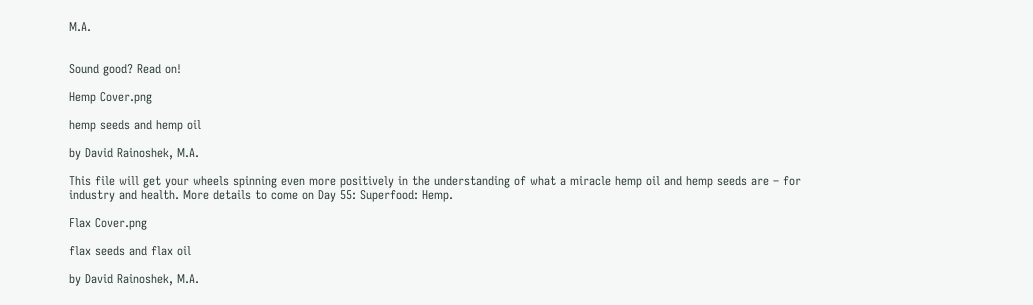M.A.


Sound good? Read on!

Hemp Cover.png

hemp seeds and hemp oil

by David Rainoshek, M.A.

This file will get your wheels spinning even more positively in the understanding of what a miracle hemp oil and hemp seeds are – for industry and health. More details to come on Day 55: Superfood: Hemp.

Flax Cover.png

flax seeds and flax oil

by David Rainoshek, M.A.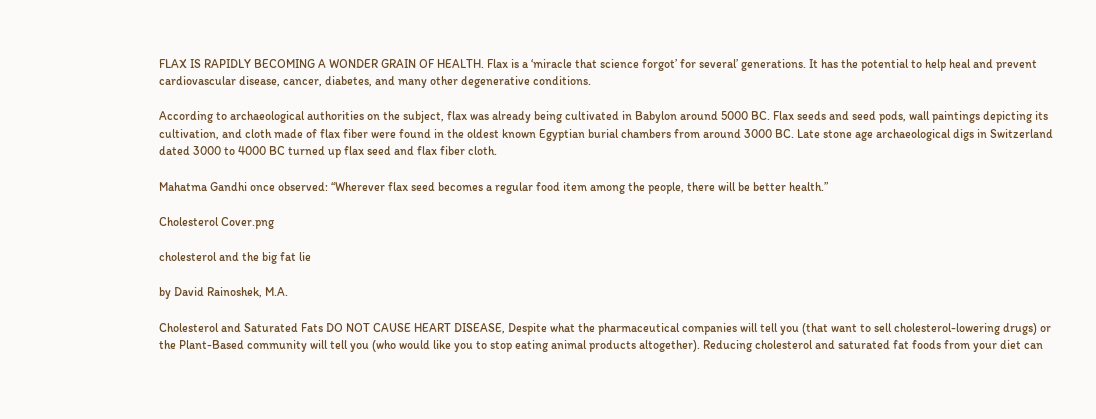FLAX IS RAPIDLY BECOMING A WONDER GRAIN OF HEALTH. Flax is a ‘miracle that science forgot’ for several’ generations. It has the potential to help heal and prevent cardiovascular disease, cancer, diabetes, and many other degenerative conditions.

According to archaeological authorities on the subject, flax was already being cultivated in Babylon around 5000 BC. Flax seeds and seed pods, wall paintings depicting its cultivation, and cloth made of flax fiber were found in the oldest known Egyptian burial chambers from around 3000 BC. Late stone age archaeological digs in Switzerland dated 3000 to 4000 BC turned up flax seed and flax fiber cloth.

Mahatma Gandhi once observed: “Wherever flax seed becomes a regular food item among the people, there will be better health.”

Cholesterol Cover.png

cholesterol and the big fat lie

by David Rainoshek, M.A.

Cholesterol and Saturated Fats DO NOT CAUSE HEART DISEASE, Despite what the pharmaceutical companies will tell you (that want to sell cholesterol-lowering drugs) or the Plant-Based community will tell you (who would like you to stop eating animal products altogether). Reducing cholesterol and saturated fat foods from your diet can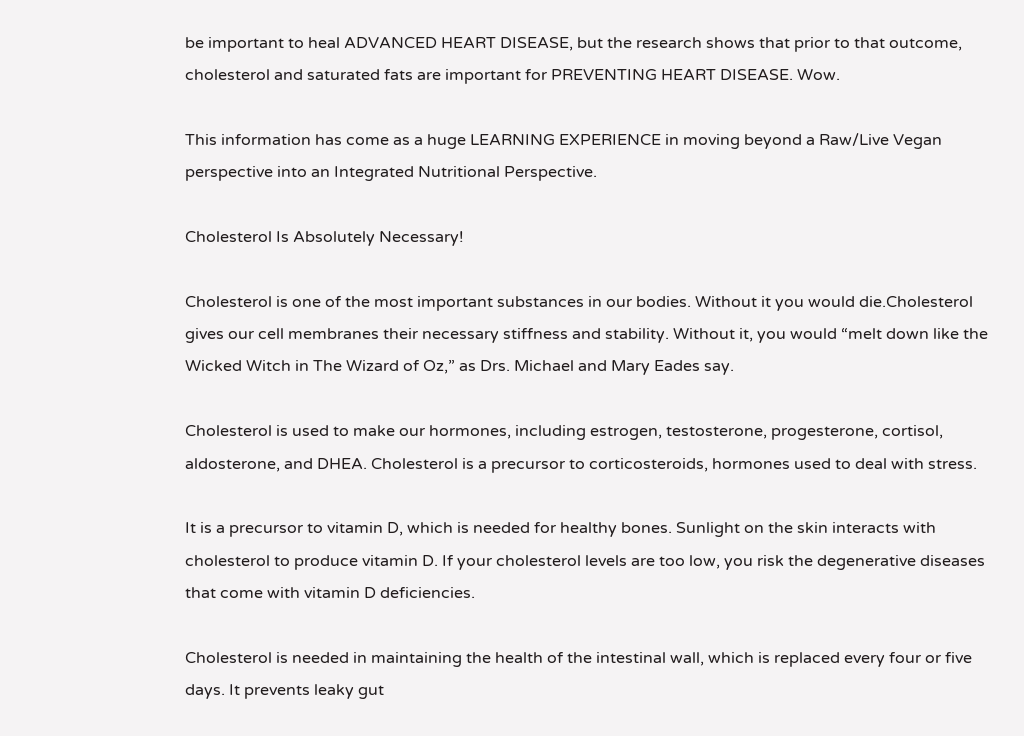be important to heal ADVANCED HEART DISEASE, but the research shows that prior to that outcome, cholesterol and saturated fats are important for PREVENTING HEART DISEASE. Wow.

This information has come as a huge LEARNING EXPERIENCE in moving beyond a Raw/Live Vegan perspective into an Integrated Nutritional Perspective.

Cholesterol Is Absolutely Necessary!

Cholesterol is one of the most important substances in our bodies. Without it you would die.Cholesterol gives our cell membranes their necessary stiffness and stability. Without it, you would “melt down like the Wicked Witch in The Wizard of Oz,” as Drs. Michael and Mary Eades say.

Cholesterol is used to make our hormones, including estrogen, testosterone, progesterone, cortisol, aldosterone, and DHEA. Cholesterol is a precursor to corticosteroids, hormones used to deal with stress.

It is a precursor to vitamin D, which is needed for healthy bones. Sunlight on the skin interacts with cholesterol to produce vitamin D. If your cholesterol levels are too low, you risk the degenerative diseases that come with vitamin D deficiencies.

Cholesterol is needed in maintaining the health of the intestinal wall, which is replaced every four or five days. It prevents leaky gut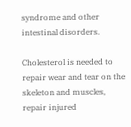syndrome and other intestinal disorders.

Cholesterol is needed to repair wear and tear on the skeleton and muscles, repair injured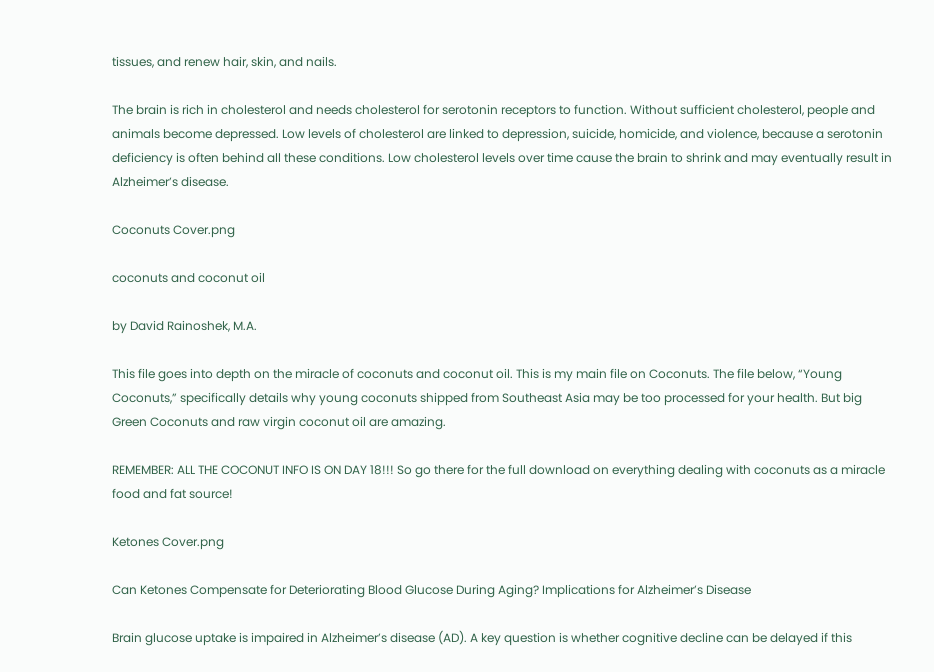tissues, and renew hair, skin, and nails.

The brain is rich in cholesterol and needs cholesterol for serotonin receptors to function. Without sufficient cholesterol, people and animals become depressed. Low levels of cholesterol are linked to depression, suicide, homicide, and violence, because a serotonin deficiency is often behind all these conditions. Low cholesterol levels over time cause the brain to shrink and may eventually result in Alzheimer’s disease.

Coconuts Cover.png

coconuts and coconut oil

by David Rainoshek, M.A.

This file goes into depth on the miracle of coconuts and coconut oil. This is my main file on Coconuts. The file below, “Young Coconuts,” specifically details why young coconuts shipped from Southeast Asia may be too processed for your health. But big Green Coconuts and raw virgin coconut oil are amazing.

REMEMBER: ALL THE COCONUT INFO IS ON DAY 18!!! So go there for the full download on everything dealing with coconuts as a miracle food and fat source!

Ketones Cover.png

Can Ketones Compensate for Deteriorating Blood Glucose During Aging? Implications for Alzheimer’s Disease

Brain glucose uptake is impaired in Alzheimer’s disease (AD). A key question is whether cognitive decline can be delayed if this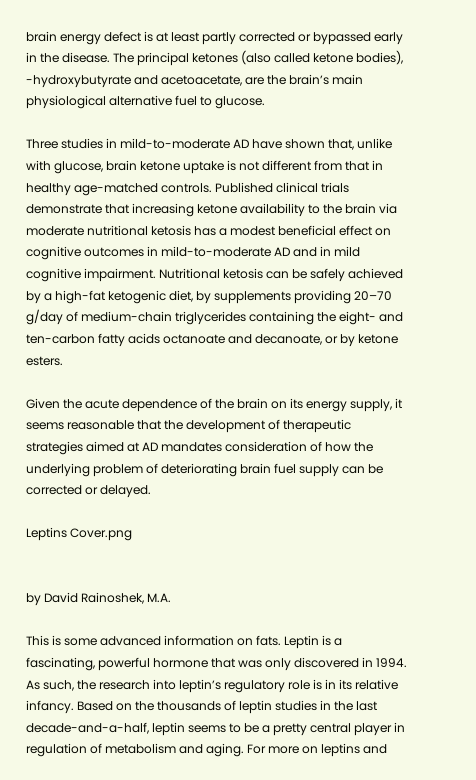brain energy defect is at least partly corrected or bypassed early in the disease. The principal ketones (also called ketone bodies), -hydroxybutyrate and acetoacetate, are the brain’s main physiological alternative fuel to glucose.

Three studies in mild-to-moderate AD have shown that, unlike with glucose, brain ketone uptake is not different from that in healthy age-matched controls. Published clinical trials demonstrate that increasing ketone availability to the brain via moderate nutritional ketosis has a modest beneficial effect on cognitive outcomes in mild-to-moderate AD and in mild cognitive impairment. Nutritional ketosis can be safely achieved by a high-fat ketogenic diet, by supplements providing 20–70 g/day of medium-chain triglycerides containing the eight- and ten-carbon fatty acids octanoate and decanoate, or by ketone esters.

Given the acute dependence of the brain on its energy supply, it seems reasonable that the development of therapeutic strategies aimed at AD mandates consideration of how the underlying problem of deteriorating brain fuel supply can be corrected or delayed.

Leptins Cover.png


by David Rainoshek, M.A.

This is some advanced information on fats. Leptin is a fascinating, powerful hormone that was only discovered in 1994. As such, the research into leptin’s regulatory role is in its relative infancy. Based on the thousands of leptin studies in the last decade-and-a-half, leptin seems to be a pretty central player in regulation of metabolism and aging. For more on leptins and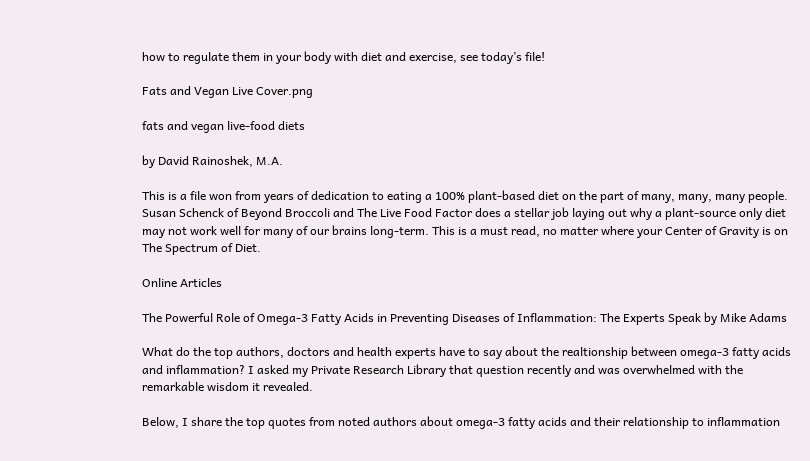how to regulate them in your body with diet and exercise, see today’s file!

Fats and Vegan Live Cover.png

fats and vegan live-food diets

by David Rainoshek, M.A.

This is a file won from years of dedication to eating a 100% plant-based diet on the part of many, many, many people. Susan Schenck of Beyond Broccoli and The Live Food Factor does a stellar job laying out why a plant-source only diet may not work well for many of our brains long-term. This is a must read, no matter where your Center of Gravity is on The Spectrum of Diet.

Online Articles

The Powerful Role of Omega-3 Fatty Acids in Preventing Diseases of Inflammation: The Experts Speak by Mike Adams

What do the top authors, doctors and health experts have to say about the realtionship between omega-3 fatty acids and inflammation? I asked my Private Research Library that question recently and was overwhelmed with the remarkable wisdom it revealed.

Below, I share the top quotes from noted authors about omega-3 fatty acids and their relationship to inflammation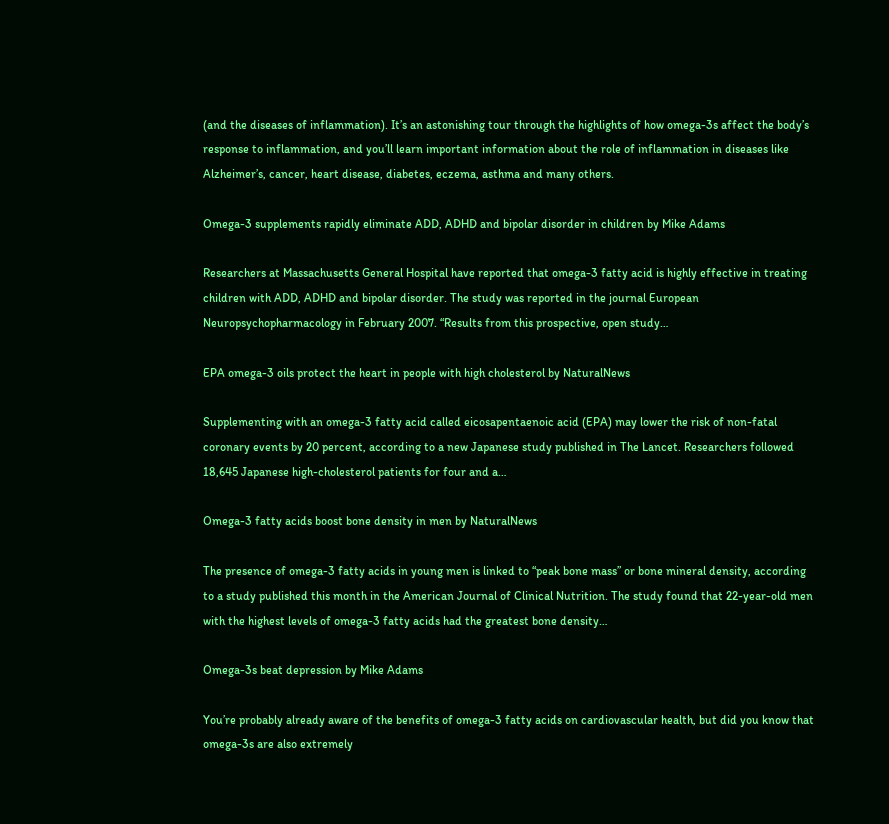(and the diseases of inflammation). It’s an astonishing tour through the highlights of how omega-3s affect the body’s response to inflammation, and you’ll learn important information about the role of inflammation in diseases like Alzheimer’s, cancer, heart disease, diabetes, eczema, asthma and many others.

Omega-3 supplements rapidly eliminate ADD, ADHD and bipolar disorder in children by Mike Adams

Researchers at Massachusetts General Hospital have reported that omega-3 fatty acid is highly effective in treating children with ADD, ADHD and bipolar disorder. The study was reported in the journal European Neuropsychopharmacology in February 2007. “Results from this prospective, open study…

EPA omega-3 oils protect the heart in people with high cholesterol by NaturalNews

Supplementing with an omega-3 fatty acid called eicosapentaenoic acid (EPA) may lower the risk of non-fatal coronary events by 20 percent, according to a new Japanese study published in The Lancet. Researchers followed 18,645 Japanese high-cholesterol patients for four and a…

Omega-3 fatty acids boost bone density in men by NaturalNews

The presence of omega-3 fatty acids in young men is linked to “peak bone mass” or bone mineral density, according to a study published this month in the American Journal of Clinical Nutrition. The study found that 22-year-old men with the highest levels of omega-3 fatty acids had the greatest bone density…

Omega-3s beat depression by Mike Adams

You’re probably already aware of the benefits of omega-3 fatty acids on cardiovascular health, but did you know that omega-3s are also extremely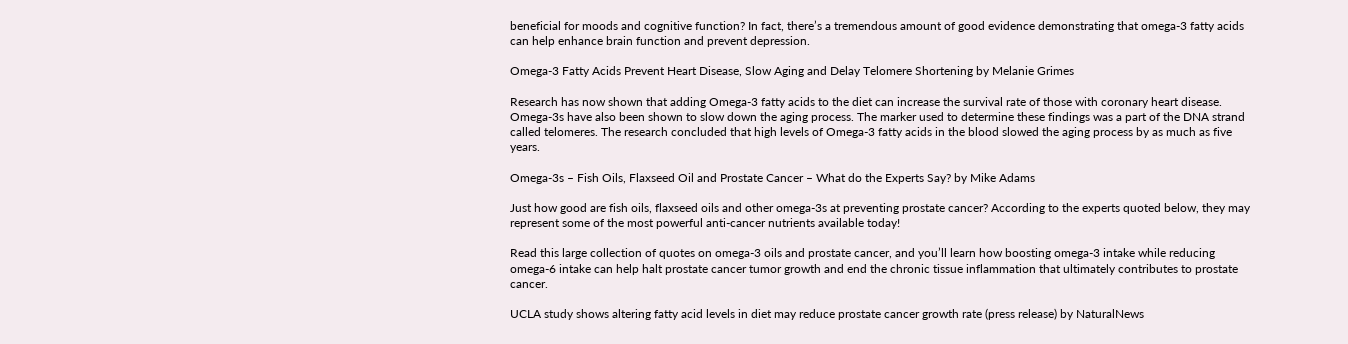beneficial for moods and cognitive function? In fact, there’s a tremendous amount of good evidence demonstrating that omega-3 fatty acids can help enhance brain function and prevent depression.

Omega-3 Fatty Acids Prevent Heart Disease, Slow Aging and Delay Telomere Shortening by Melanie Grimes

Research has now shown that adding Omega-3 fatty acids to the diet can increase the survival rate of those with coronary heart disease. Omega-3s have also been shown to slow down the aging process. The marker used to determine these findings was a part of the DNA strand called telomeres. The research concluded that high levels of Omega-3 fatty acids in the blood slowed the aging process by as much as five years.

Omega-3s – Fish Oils, Flaxseed Oil and Prostate Cancer – What do the Experts Say? by Mike Adams

Just how good are fish oils, flaxseed oils and other omega-3s at preventing prostate cancer? According to the experts quoted below, they may represent some of the most powerful anti-cancer nutrients available today!

Read this large collection of quotes on omega-3 oils and prostate cancer, and you’ll learn how boosting omega-3 intake while reducing omega-6 intake can help halt prostate cancer tumor growth and end the chronic tissue inflammation that ultimately contributes to prostate cancer.

UCLA study shows altering fatty acid levels in diet may reduce prostate cancer growth rate (press release) by NaturalNews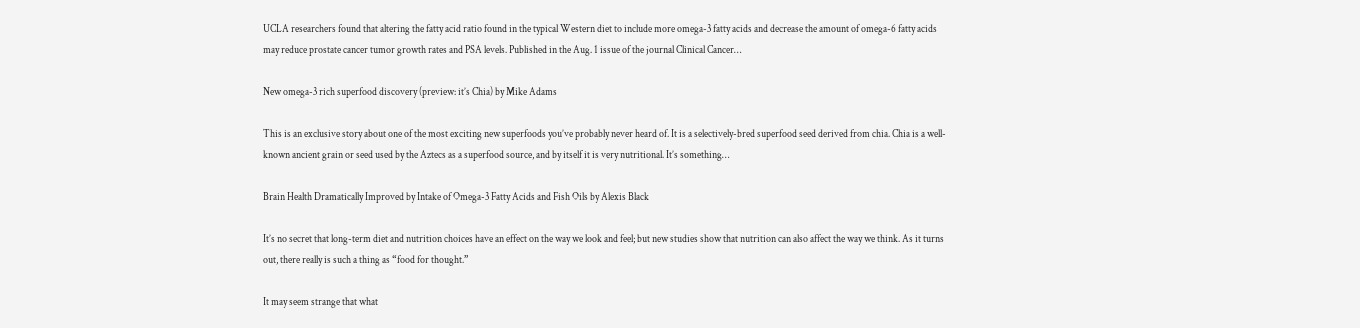UCLA researchers found that altering the fatty acid ratio found in the typical Western diet to include more omega-3 fatty acids and decrease the amount of omega-6 fatty acids may reduce prostate cancer tumor growth rates and PSA levels. Published in the Aug. 1 issue of the journal Clinical Cancer…

New omega-3 rich superfood discovery (preview: it’s Chia) by Mike Adams

This is an exclusive story about one of the most exciting new superfoods you’ve probably never heard of. It is a selectively-bred superfood seed derived from chia. Chia is a well-known ancient grain or seed used by the Aztecs as a superfood source, and by itself it is very nutritional. It’s something…

Brain Health Dramatically Improved by Intake of Omega-3 Fatty Acids and Fish Oils by Alexis Black

It’s no secret that long-term diet and nutrition choices have an effect on the way we look and feel; but new studies show that nutrition can also affect the way we think. As it turns out, there really is such a thing as “food for thought.”

It may seem strange that what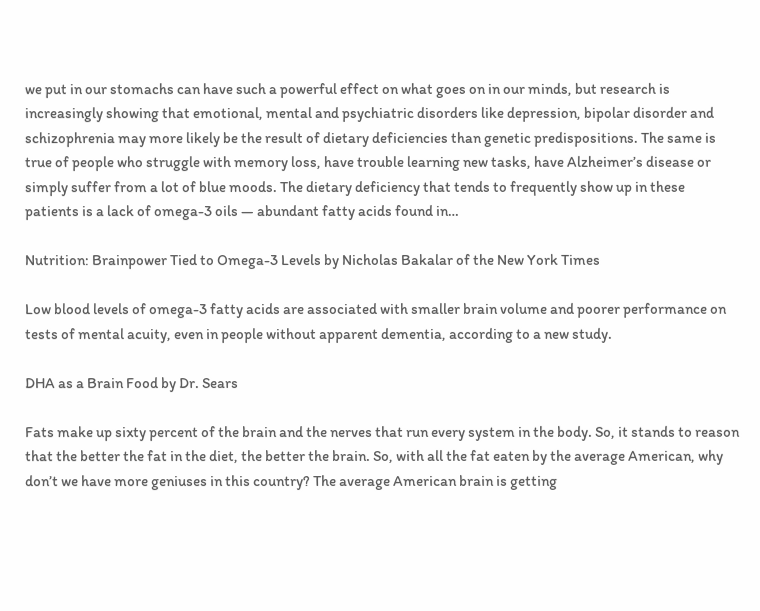we put in our stomachs can have such a powerful effect on what goes on in our minds, but research is increasingly showing that emotional, mental and psychiatric disorders like depression, bipolar disorder and schizophrenia may more likely be the result of dietary deficiencies than genetic predispositions. The same is true of people who struggle with memory loss, have trouble learning new tasks, have Alzheimer’s disease or simply suffer from a lot of blue moods. The dietary deficiency that tends to frequently show up in these patients is a lack of omega-3 oils — abundant fatty acids found in…

Nutrition: Brainpower Tied to Omega-3 Levels by Nicholas Bakalar of the New York Times

Low blood levels of omega-3 fatty acids are associated with smaller brain volume and poorer performance on tests of mental acuity, even in people without apparent dementia, according to a new study.

DHA as a Brain Food by Dr. Sears

Fats make up sixty percent of the brain and the nerves that run every system in the body. So, it stands to reason that the better the fat in the diet, the better the brain. So, with all the fat eaten by the average American, why don’t we have more geniuses in this country? The average American brain is getting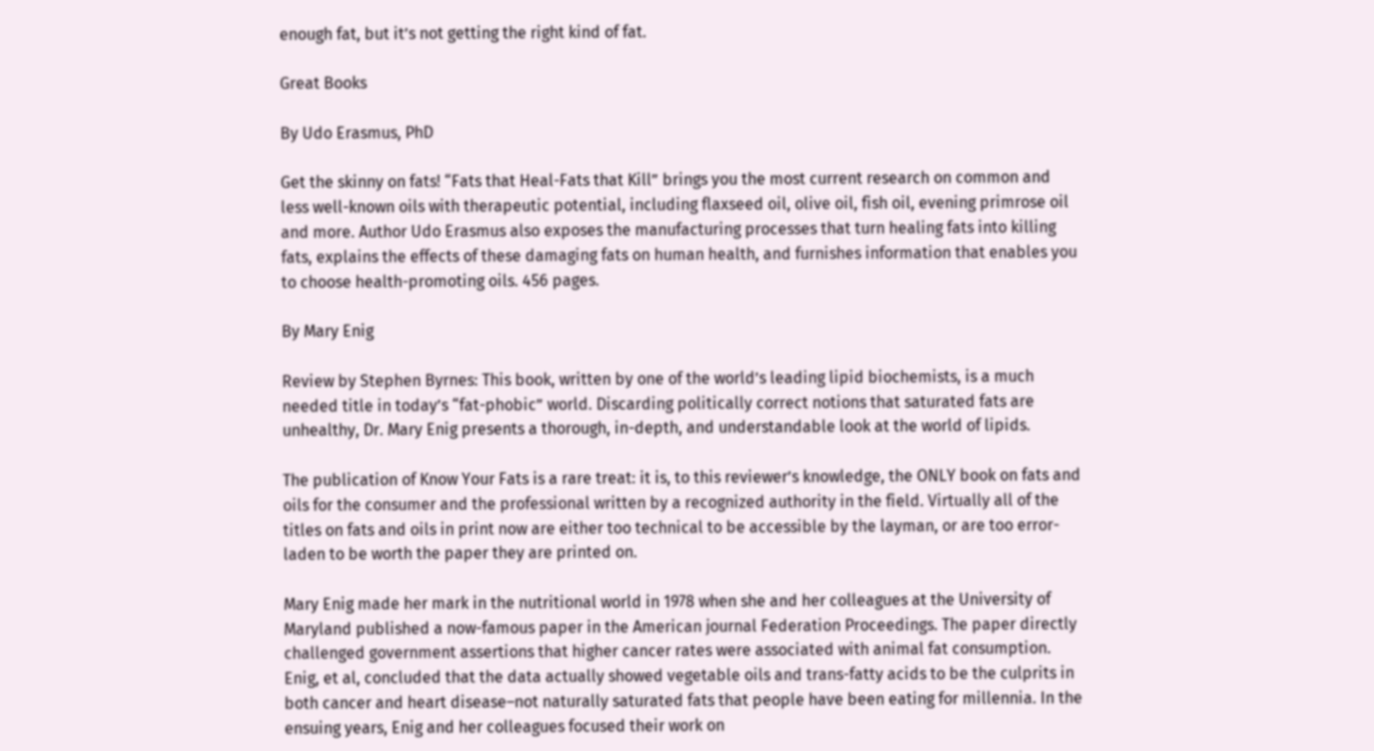enough fat, but it’s not getting the right kind of fat.

Great Books

By Udo Erasmus, PhD

Get the skinny on fats! “Fats that Heal-Fats that Kill” brings you the most current research on common and less well-known oils with therapeutic potential, including flaxseed oil, olive oil, fish oil, evening primrose oil and more. Author Udo Erasmus also exposes the manufacturing processes that turn healing fats into killing fats, explains the effects of these damaging fats on human health, and furnishes information that enables you to choose health-promoting oils. 456 pages.

By Mary Enig

Review by Stephen Byrnes: This book, written by one of the world’s leading lipid biochemists, is a much needed title in today’s “fat-phobic” world. Discarding politically correct notions that saturated fats are unhealthy, Dr. Mary Enig presents a thorough, in-depth, and understandable look at the world of lipids.

The publication of Know Your Fats is a rare treat: it is, to this reviewer’s knowledge, the ONLY book on fats and oils for the consumer and the professional written by a recognized authority in the field. Virtually all of the titles on fats and oils in print now are either too technical to be accessible by the layman, or are too error-laden to be worth the paper they are printed on.

Mary Enig made her mark in the nutritional world in 1978 when she and her colleagues at the University of Maryland published a now-famous paper in the American journal Federation Proceedings. The paper directly challenged government assertions that higher cancer rates were associated with animal fat consumption. Enig, et al, concluded that the data actually showed vegetable oils and trans-fatty acids to be the culprits in both cancer and heart disease–not naturally saturated fats that people have been eating for millennia. In the ensuing years, Enig and her colleagues focused their work on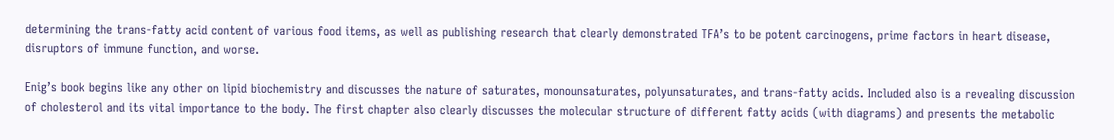determining the trans-fatty acid content of various food items, as well as publishing research that clearly demonstrated TFA’s to be potent carcinogens, prime factors in heart disease, disruptors of immune function, and worse.

Enig’s book begins like any other on lipid biochemistry and discusses the nature of saturates, monounsaturates, polyunsaturates, and trans-fatty acids. Included also is a revealing discussion of cholesterol and its vital importance to the body. The first chapter also clearly discusses the molecular structure of different fatty acids (with diagrams) and presents the metabolic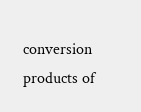conversion products of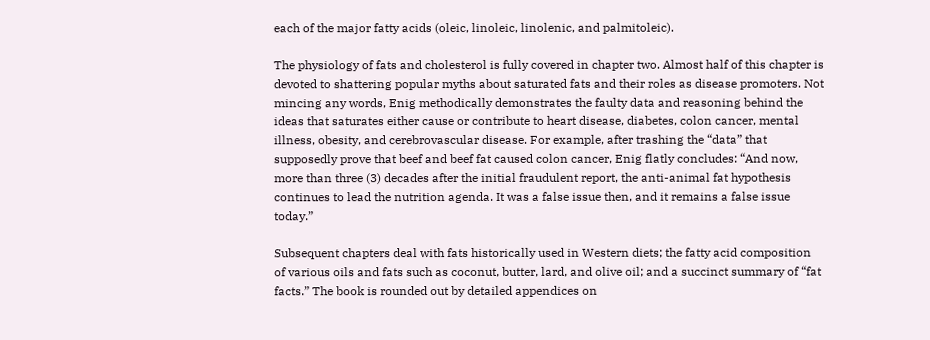each of the major fatty acids (oleic, linoleic, linolenic, and palmitoleic).

The physiology of fats and cholesterol is fully covered in chapter two. Almost half of this chapter is devoted to shattering popular myths about saturated fats and their roles as disease promoters. Not mincing any words, Enig methodically demonstrates the faulty data and reasoning behind the ideas that saturates either cause or contribute to heart disease, diabetes, colon cancer, mental illness, obesity, and cerebrovascular disease. For example, after trashing the “data” that supposedly prove that beef and beef fat caused colon cancer, Enig flatly concludes: “And now, more than three (3) decades after the initial fraudulent report, the anti-animal fat hypothesis continues to lead the nutrition agenda. It was a false issue then, and it remains a false issue today.”

Subsequent chapters deal with fats historically used in Western diets; the fatty acid composition of various oils and fats such as coconut, butter, lard, and olive oil; and a succinct summary of “fat facts.” The book is rounded out by detailed appendices on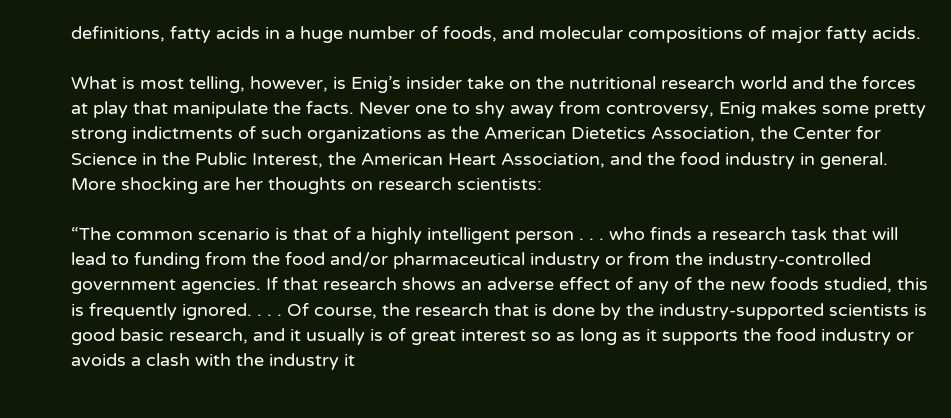definitions, fatty acids in a huge number of foods, and molecular compositions of major fatty acids.

What is most telling, however, is Enig’s insider take on the nutritional research world and the forces at play that manipulate the facts. Never one to shy away from controversy, Enig makes some pretty strong indictments of such organizations as the American Dietetics Association, the Center for Science in the Public Interest, the American Heart Association, and the food industry in general. More shocking are her thoughts on research scientists:

“The common scenario is that of a highly intelligent person . . . who finds a research task that will lead to funding from the food and/or pharmaceutical industry or from the industry-controlled government agencies. If that research shows an adverse effect of any of the new foods studied, this is frequently ignored. . . . Of course, the research that is done by the industry-supported scientists is good basic research, and it usually is of great interest so as long as it supports the food industry or avoids a clash with the industry it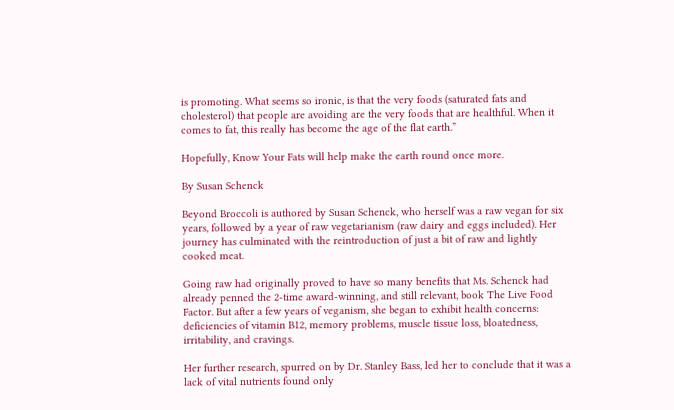is promoting. What seems so ironic, is that the very foods (saturated fats and cholesterol) that people are avoiding are the very foods that are healthful. When it comes to fat, this really has become the age of the flat earth.”

Hopefully, Know Your Fats will help make the earth round once more.

By Susan Schenck

Beyond Broccoli is authored by Susan Schenck, who herself was a raw vegan for six years, followed by a year of raw vegetarianism (raw dairy and eggs included). Her journey has culminated with the reintroduction of just a bit of raw and lightly cooked meat.

Going raw had originally proved to have so many benefits that Ms. Schenck had already penned the 2-time award-winning, and still relevant, book The Live Food Factor. But after a few years of veganism, she began to exhibit health concerns: deficiencies of vitamin B12, memory problems, muscle tissue loss, bloatedness, irritability, and cravings.

Her further research, spurred on by Dr. Stanley Bass, led her to conclude that it was a lack of vital nutrients found only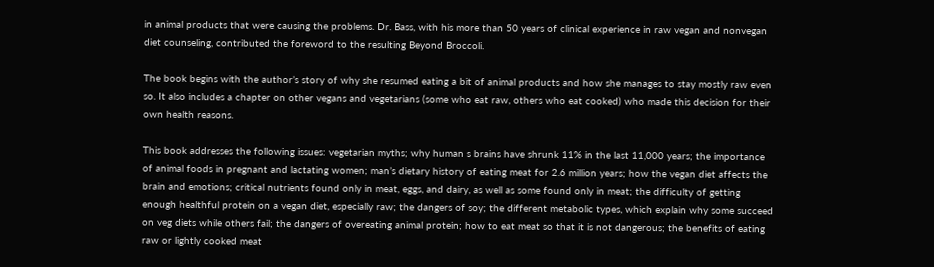in animal products that were causing the problems. Dr. Bass, with his more than 50 years of clinical experience in raw vegan and nonvegan diet counseling, contributed the foreword to the resulting Beyond Broccoli.

The book begins with the author’s story of why she resumed eating a bit of animal products and how she manages to stay mostly raw even so. It also includes a chapter on other vegans and vegetarians (some who eat raw, others who eat cooked) who made this decision for their own health reasons.

This book addresses the following issues: vegetarian myths; why human s brains have shrunk 11% in the last 11,000 years; the importance of animal foods in pregnant and lactating women; man’s dietary history of eating meat for 2.6 million years; how the vegan diet affects the brain and emotions; critical nutrients found only in meat, eggs, and dairy, as well as some found only in meat; the difficulty of getting enough healthful protein on a vegan diet, especially raw; the dangers of soy; the different metabolic types, which explain why some succeed on veg diets while others fail; the dangers of overeating animal protein; how to eat meat so that it is not dangerous; the benefits of eating raw or lightly cooked meat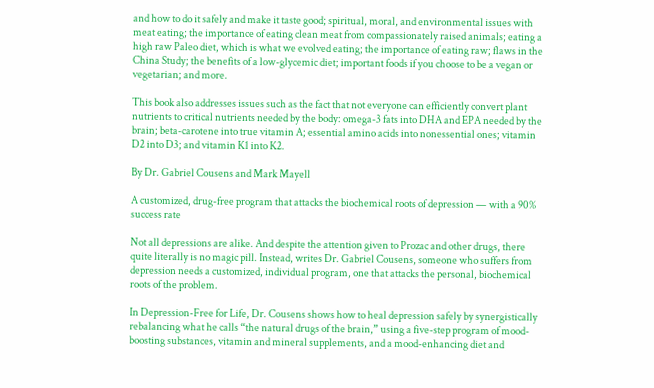and how to do it safely and make it taste good; spiritual, moral, and environmental issues with meat eating; the importance of eating clean meat from compassionately raised animals; eating a high raw Paleo diet, which is what we evolved eating; the importance of eating raw; flaws in the China Study; the benefits of a low-glycemic diet; important foods if you choose to be a vegan or vegetarian; and more.

This book also addresses issues such as the fact that not everyone can efficiently convert plant nutrients to critical nutrients needed by the body: omega-3 fats into DHA and EPA needed by the brain; beta-carotene into true vitamin A; essential amino acids into nonessential ones; vitamin D2 into D3; and vitamin K1 into K2.

By Dr. Gabriel Cousens and Mark Mayell

A customized, drug-free program that attacks the biochemical roots of depression — with a 90% success rate

Not all depressions are alike. And despite the attention given to Prozac and other drugs, there quite literally is no magic pill. Instead, writes Dr. Gabriel Cousens, someone who suffers from depression needs a customized, individual program, one that attacks the personal, biochemical roots of the problem.

In Depression-Free for Life, Dr. Cousens shows how to heal depression safely by synergistically rebalancing what he calls “the natural drugs of the brain,” using a five-step program of mood-boosting substances, vitamin and mineral supplements, and a mood-enhancing diet and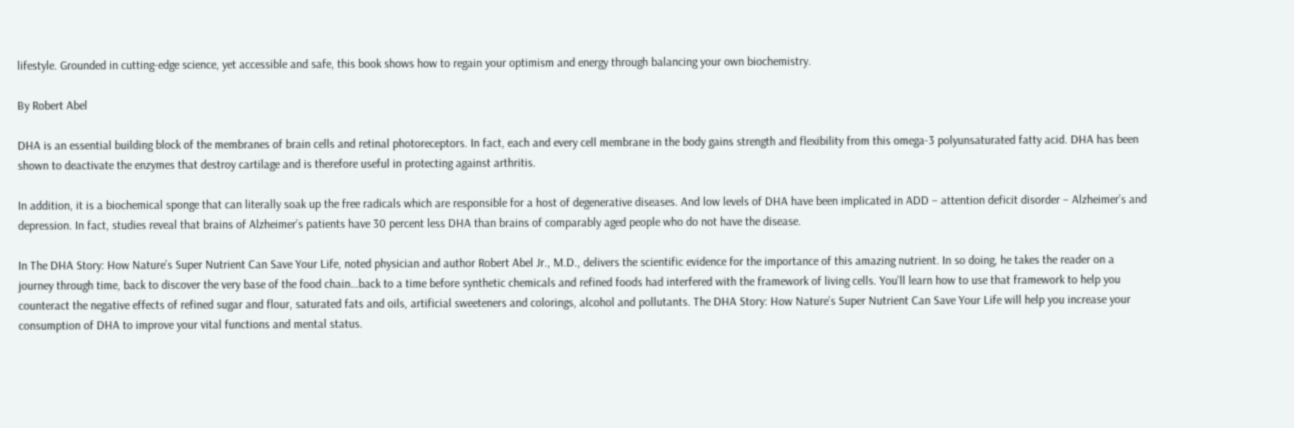lifestyle. Grounded in cutting-edge science, yet accessible and safe, this book shows how to regain your optimism and energy through balancing your own biochemistry.

By Robert Abel

DHA is an essential building block of the membranes of brain cells and retinal photoreceptors. In fact, each and every cell membrane in the body gains strength and flexibility from this omega-3 polyunsaturated fatty acid. DHA has been shown to deactivate the enzymes that destroy cartilage and is therefore useful in protecting against arthritis.

In addition, it is a biochemical sponge that can literally soak up the free radicals which are responsible for a host of degenerative diseases. And low levels of DHA have been implicated in ADD – attention deficit disorder – Alzheimer’s and depression. In fact, studies reveal that brains of Alzheimer’s patients have 30 percent less DHA than brains of comparably aged people who do not have the disease.

In The DHA Story: How Nature’s Super Nutrient Can Save Your Life, noted physician and author Robert Abel Jr., M.D., delivers the scientific evidence for the importance of this amazing nutrient. In so doing, he takes the reader on a journey through time, back to discover the very base of the food chain…back to a time before synthetic chemicals and refined foods had interfered with the framework of living cells. You’ll learn how to use that framework to help you counteract the negative effects of refined sugar and flour, saturated fats and oils, artificial sweeteners and colorings, alcohol and pollutants. The DHA Story: How Nature’s Super Nutrient Can Save Your Life will help you increase your consumption of DHA to improve your vital functions and mental status.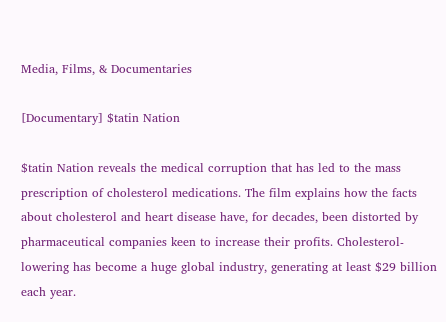Media, Films, & Documentaries

[Documentary] $tatin Nation

$tatin Nation reveals the medical corruption that has led to the mass prescription of cholesterol medications. The film explains how the facts about cholesterol and heart disease have, for decades, been distorted by pharmaceutical companies keen to increase their profits. Cholesterol-lowering has become a huge global industry, generating at least $29 billion each year.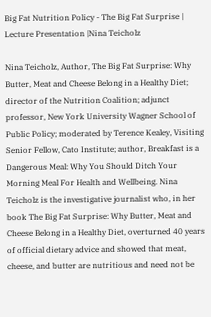Big Fat Nutrition Policy - The Big Fat Surprise | Lecture Presentation |Nina Teicholz

Nina Teicholz, Author, The Big Fat Surprise: Why Butter, Meat and Cheese Belong in a Healthy Diet; director of the Nutrition Coalition; adjunct professor, New York University Wagner School of Public Policy; moderated by Terence Kealey, Visiting Senior Fellow, Cato Institute; author, Breakfast is a Dangerous Meal: Why You Should Ditch Your Morning Meal For Health and Wellbeing. Nina Teicholz is the investigative journalist who, in her book The Big Fat Surprise: Why Butter, Meat and Cheese Belong in a Healthy Diet, overturned 40 years of official dietary advice and showed that meat, cheese, and butter are nutritious and need not be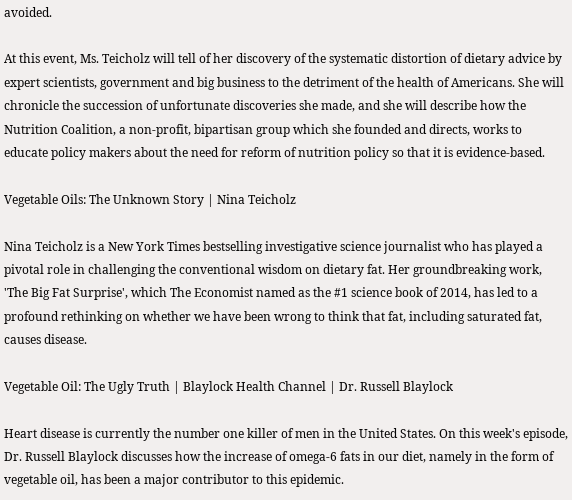avoided.

At this event, Ms. Teicholz will tell of her discovery of the systematic distortion of dietary advice by expert scientists, government and big business to the detriment of the health of Americans. She will chronicle the succession of unfortunate discoveries she made, and she will describe how the Nutrition Coalition, a non-profit, bipartisan group which she founded and directs, works to educate policy makers about the need for reform of nutrition policy so that it is evidence-based.

Vegetable Oils: The Unknown Story | Nina Teicholz

Nina Teicholz is a New York Times bestselling investigative science journalist who has played a pivotal role in challenging the conventional wisdom on dietary fat. Her groundbreaking work, 'The Big Fat Surprise', which The Economist named as the #1 science book of 2014, has led to a profound rethinking on whether we have been wrong to think that fat, including saturated fat, causes disease.

Vegetable Oil: The Ugly Truth | Blaylock Health Channel | Dr. Russell Blaylock

Heart disease is currently the number one killer of men in the United States. On this week's episode, Dr. Russell Blaylock discusses how the increase of omega-6 fats in our diet, namely in the form of vegetable oil, has been a major contributor to this epidemic.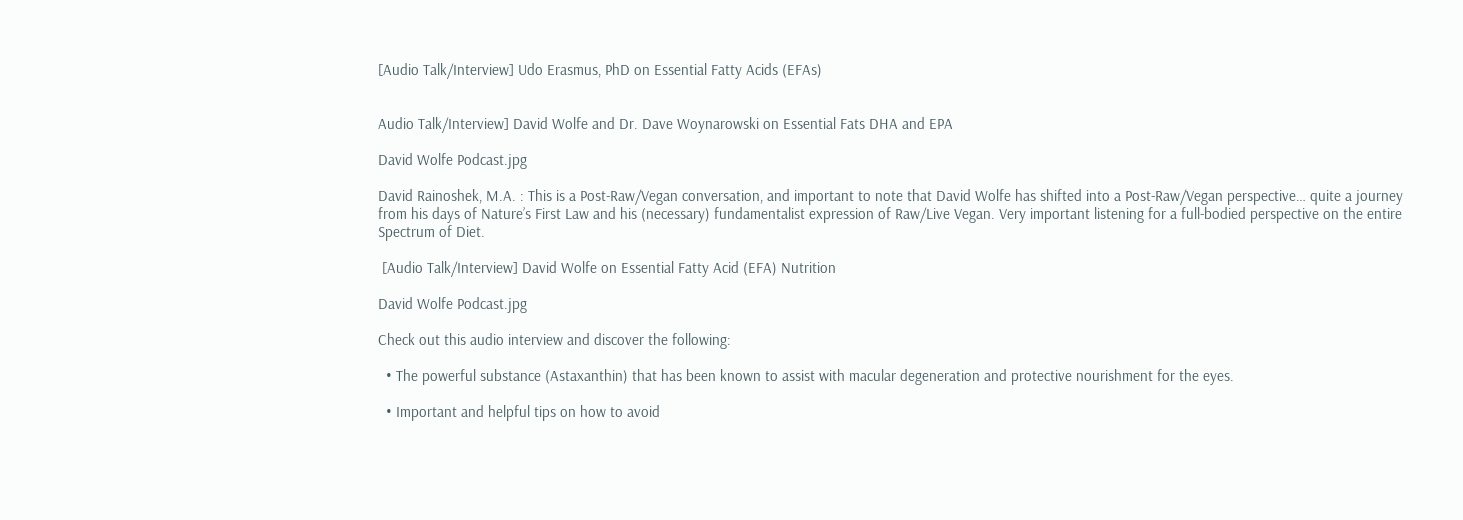[Audio Talk/Interview] Udo Erasmus, PhD on Essential Fatty Acids (EFAs)


Audio Talk/Interview] David Wolfe and Dr. Dave Woynarowski on Essential Fats DHA and EPA

David Wolfe Podcast.jpg

David Rainoshek, M.A. : This is a Post-Raw/Vegan conversation, and important to note that David Wolfe has shifted into a Post-Raw/Vegan perspective… quite a journey from his days of Nature’s First Law and his (necessary) fundamentalist expression of Raw/Live Vegan. Very important listening for a full-bodied perspective on the entire Spectrum of Diet.

 [Audio Talk/Interview] David Wolfe on Essential Fatty Acid (EFA) Nutrition

David Wolfe Podcast.jpg

Check out this audio interview and discover the following:

  • The powerful substance (Astaxanthin) that has been known to assist with macular degeneration and protective nourishment for the eyes.

  • Important and helpful tips on how to avoid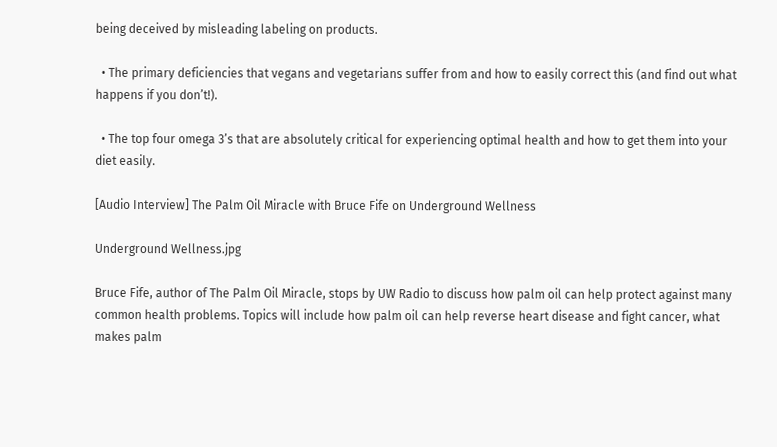being deceived by misleading labeling on products.

  • The primary deficiencies that vegans and vegetarians suffer from and how to easily correct this (and find out what happens if you don’t!).

  • The top four omega 3’s that are absolutely critical for experiencing optimal health and how to get them into your diet easily.

[Audio Interview] The Palm Oil Miracle with Bruce Fife on Underground Wellness

Underground Wellness.jpg

Bruce Fife, author of The Palm Oil Miracle, stops by UW Radio to discuss how palm oil can help protect against many common health problems. Topics will include how palm oil can help reverse heart disease and fight cancer, what makes palm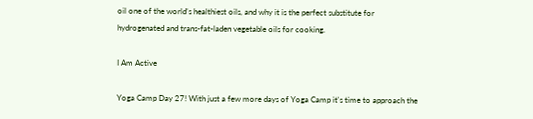oil one of the world’s healthiest oils, and why it is the perfect substitute for hydrogenated and trans-fat-laden vegetable oils for cooking.

I Am Active

Yoga Camp Day 27! With just a few more days of Yoga Camp it's time to approach the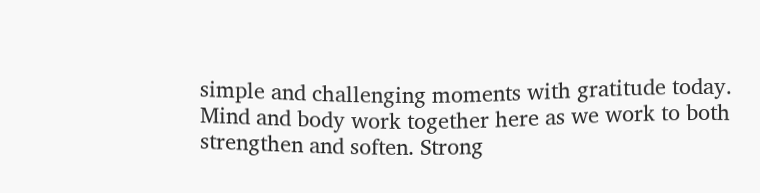simple and challenging moments with gratitude today. Mind and body work together here as we work to both strengthen and soften. Strong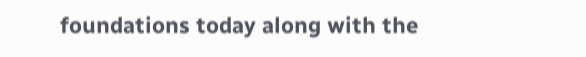foundations today along with the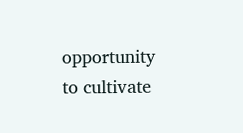opportunity to cultivate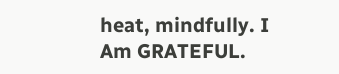heat, mindfully. I Am GRATEFUL.